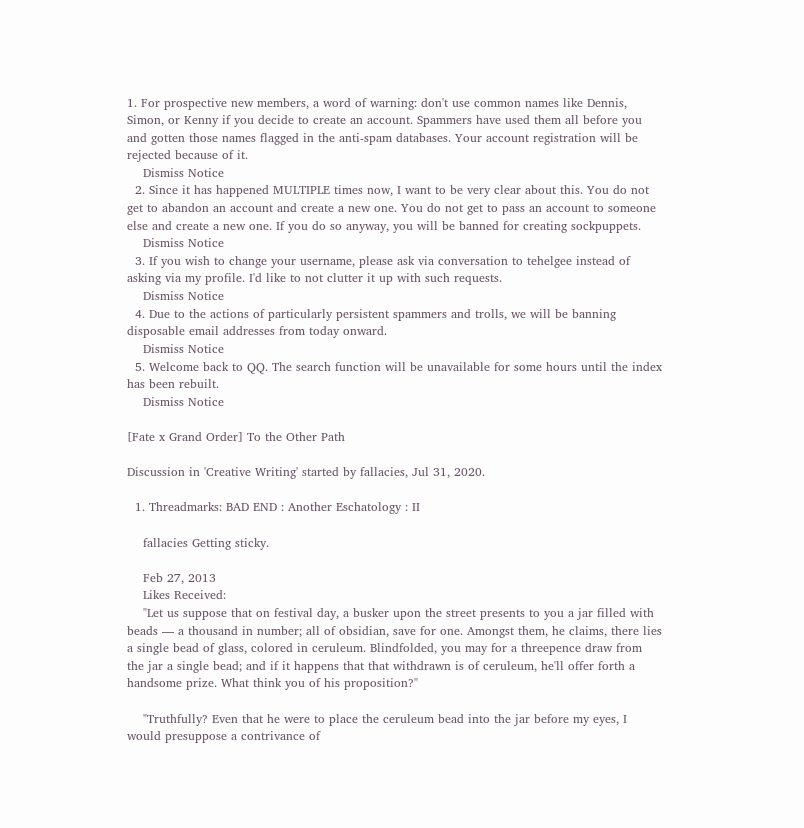1. For prospective new members, a word of warning: don't use common names like Dennis, Simon, or Kenny if you decide to create an account. Spammers have used them all before you and gotten those names flagged in the anti-spam databases. Your account registration will be rejected because of it.
    Dismiss Notice
  2. Since it has happened MULTIPLE times now, I want to be very clear about this. You do not get to abandon an account and create a new one. You do not get to pass an account to someone else and create a new one. If you do so anyway, you will be banned for creating sockpuppets.
    Dismiss Notice
  3. If you wish to change your username, please ask via conversation to tehelgee instead of asking via my profile. I'd like to not clutter it up with such requests.
    Dismiss Notice
  4. Due to the actions of particularly persistent spammers and trolls, we will be banning disposable email addresses from today onward.
    Dismiss Notice
  5. Welcome back to QQ. The search function will be unavailable for some hours until the index has been rebuilt.
    Dismiss Notice

[Fate x Grand Order] To the Other Path

Discussion in 'Creative Writing' started by fallacies, Jul 31, 2020.

  1. Threadmarks: BAD END : Another Eschatology : II

    fallacies Getting sticky.

    Feb 27, 2013
    Likes Received:
    "Let us suppose that on festival day, a busker upon the street presents to you a jar filled with beads — a thousand in number; all of obsidian, save for one. Amongst them, he claims, there lies a single bead of glass, colored in ceruleum. Blindfolded, you may for a threepence draw from the jar a single bead; and if it happens that that withdrawn is of ceruleum, he'll offer forth a handsome prize. What think you of his proposition?"

    "Truthfully? Even that he were to place the ceruleum bead into the jar before my eyes, I would presuppose a contrivance of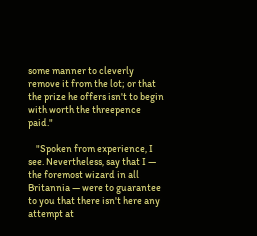some manner to cleverly remove it from the lot; or that the prize he offers isn't to begin with worth the threepence paid."

    "Spoken from experience, I see. Nevertheless, say that I — the foremost wizard in all Britannia — were to guarantee to you that there isn't here any attempt at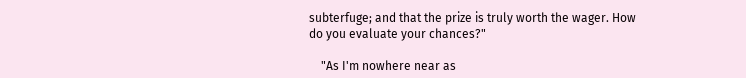subterfuge; and that the prize is truly worth the wager. How do you evaluate your chances?"

    "As I'm nowhere near as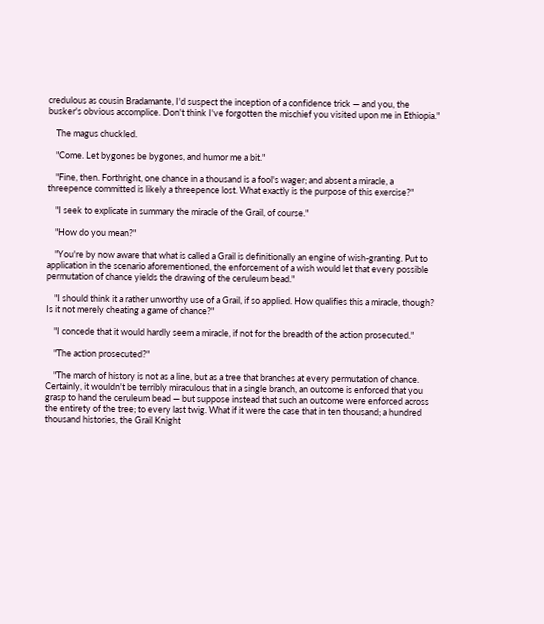credulous as cousin Bradamante, I'd suspect the inception of a confidence trick — and you, the busker's obvious accomplice. Don't think I've forgotten the mischief you visited upon me in Ethiopia."

    The magus chuckled.

    "Come. Let bygones be bygones, and humor me a bit."

    "Fine, then. Forthright, one chance in a thousand is a fool's wager; and absent a miracle, a threepence committed is likely a threepence lost. What exactly is the purpose of this exercise?"

    "I seek to explicate in summary the miracle of the Grail, of course."

    "How do you mean?"

    "You're by now aware that what is called a Grail is definitionally an engine of wish-granting. Put to application in the scenario aforementioned, the enforcement of a wish would let that every possible permutation of chance yields the drawing of the ceruleum bead."

    "I should think it a rather unworthy use of a Grail, if so applied. How qualifies this a miracle, though? Is it not merely cheating a game of chance?"

    "I concede that it would hardly seem a miracle, if not for the breadth of the action prosecuted."

    "The action prosecuted?"

    "The march of history is not as a line, but as a tree that branches at every permutation of chance. Certainly, it wouldn't be terribly miraculous that in a single branch, an outcome is enforced that you grasp to hand the ceruleum bead — but suppose instead that such an outcome were enforced across the entirety of the tree; to every last twig. What if it were the case that in ten thousand; a hundred thousand histories, the Grail Knight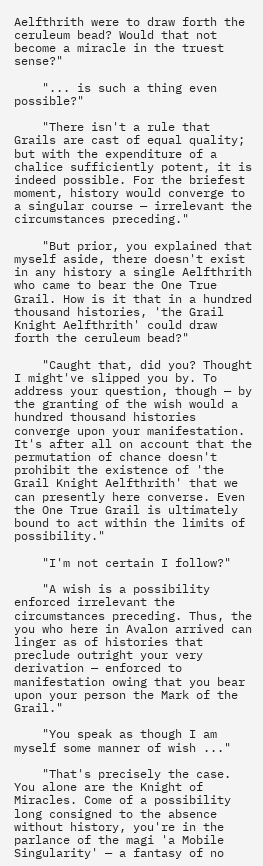Aelfthrith were to draw forth the ceruleum bead? Would that not become a miracle in the truest sense?"

    "... is such a thing even possible?"

    "There isn't a rule that Grails are cast of equal quality; but with the expenditure of a chalice sufficiently potent, it is indeed possible. For the briefest moment, history would converge to a singular course — irrelevant the circumstances preceding."

    "But prior, you explained that myself aside, there doesn't exist in any history a single Aelfthrith who came to bear the One True Grail. How is it that in a hundred thousand histories, 'the Grail Knight Aelfthrith' could draw forth the ceruleum bead?"

    "Caught that, did you? Thought I might've slipped you by. To address your question, though — by the granting of the wish would a hundred thousand histories converge upon your manifestation. It's after all on account that the permutation of chance doesn't prohibit the existence of 'the Grail Knight Aelfthrith' that we can presently here converse. Even the One True Grail is ultimately bound to act within the limits of possibility."

    "I'm not certain I follow?"

    "A wish is a possibility enforced irrelevant the circumstances preceding. Thus, the you who here in Avalon arrived can linger as of histories that preclude outright your very derivation — enforced to manifestation owing that you bear upon your person the Mark of the Grail."

    "You speak as though I am myself some manner of wish ..."

    "That's precisely the case. You alone are the Knight of Miracles. Come of a possibility long consigned to the absence without history, you're in the parlance of the magi 'a Mobile Singularity' — a fantasy of no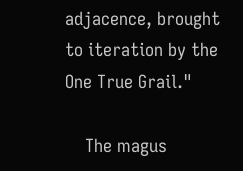adjacence, brought to iteration by the One True Grail."

    The magus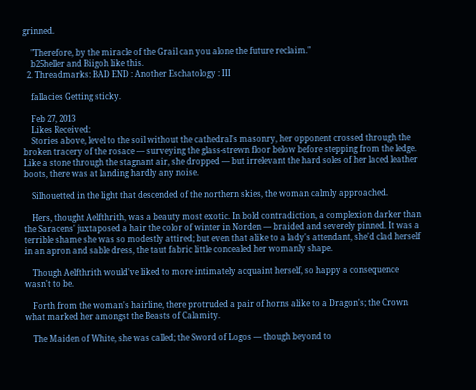grinned.

    "Therefore, by the miracle of the Grail can you alone the future reclaim."
    b25heller and Biigoh like this.
  2. Threadmarks: BAD END : Another Eschatology : III

    fallacies Getting sticky.

    Feb 27, 2013
    Likes Received:
    Stories above, level to the soil without the cathedral's masonry, her opponent crossed through the broken tracery of the rosace — surveying the glass-strewn floor below before stepping from the ledge. Like a stone through the stagnant air, she dropped — but irrelevant the hard soles of her laced leather boots, there was at landing hardly any noise.

    Silhouetted in the light that descended of the northern skies, the woman calmly approached.

    Hers, thought Aelfthrith, was a beauty most exotic. In bold contradiction, a complexion darker than the Saracens' juxtaposed a hair the color of winter in Norden — braided and severely pinned. It was a terrible shame she was so modestly attired; but even that alike to a lady's attendant, she'd clad herself in an apron and sable dress, the taut fabric little concealed her womanly shape.

    Though Aelfthrith would've liked to more intimately acquaint herself, so happy a consequence wasn't to be.

    Forth from the woman's hairline, there protruded a pair of horns alike to a Dragon's; the Crown what marked her amongst the Beasts of Calamity.

    The Maiden of White, she was called; the Sword of Logos — though beyond to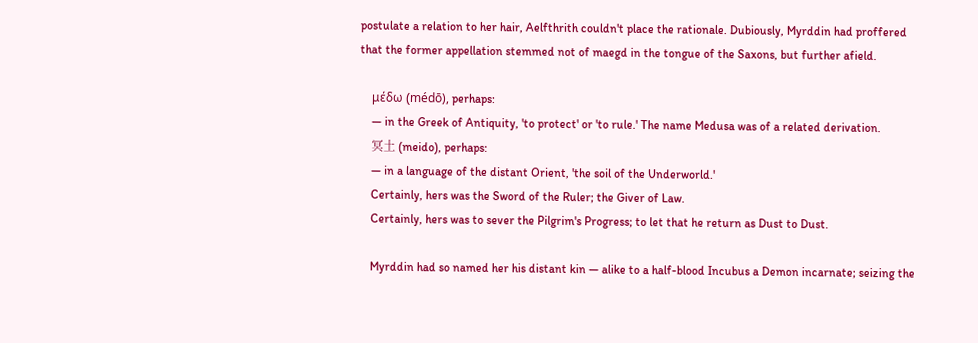postulate a relation to her hair, Aelfthrith couldn't place the rationale. Dubiously, Myrddin had proffered that the former appellation stemmed not of maegd in the tongue of the Saxons, but further afield.

    μέδω (médō), perhaps:
    — in the Greek of Antiquity, 'to protect' or 'to rule.' The name Medusa was of a related derivation.
    冥土 (meido), perhaps:
    — in a language of the distant Orient, 'the soil of the Underworld.'
    Certainly, hers was the Sword of the Ruler; the Giver of Law.
    Certainly, hers was to sever the Pilgrim's Progress; to let that he return as Dust to Dust.

    Myrddin had so named her his distant kin — alike to a half-blood Incubus a Demon incarnate; seizing the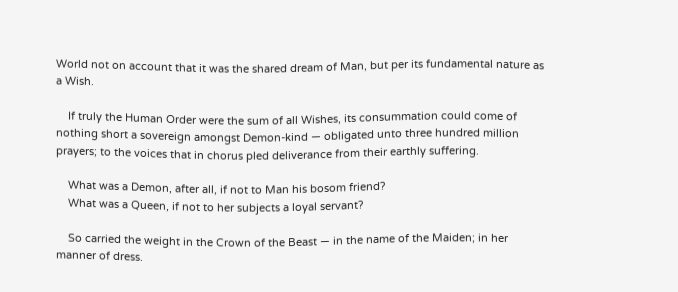World not on account that it was the shared dream of Man, but per its fundamental nature as a Wish.

    If truly the Human Order were the sum of all Wishes, its consummation could come of nothing short a sovereign amongst Demon-kind — obligated unto three hundred million prayers; to the voices that in chorus pled deliverance from their earthly suffering.

    What was a Demon, after all, if not to Man his bosom friend?
    What was a Queen, if not to her subjects a loyal servant?

    So carried the weight in the Crown of the Beast — in the name of the Maiden; in her manner of dress.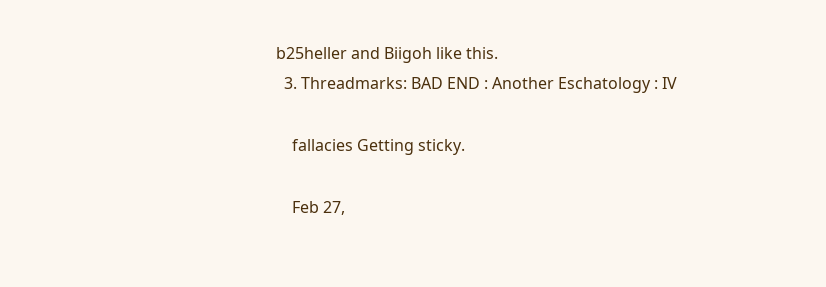b25heller and Biigoh like this.
  3. Threadmarks: BAD END : Another Eschatology : IV

    fallacies Getting sticky.

    Feb 27,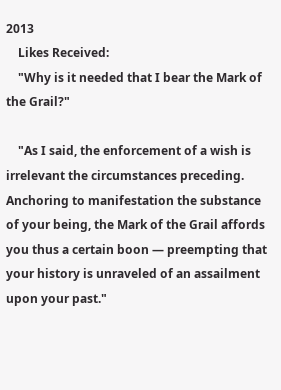2013
    Likes Received:
    "Why is it needed that I bear the Mark of the Grail?"

    "As I said, the enforcement of a wish is irrelevant the circumstances preceding. Anchoring to manifestation the substance of your being, the Mark of the Grail affords you thus a certain boon — preempting that your history is unraveled of an assailment upon your past."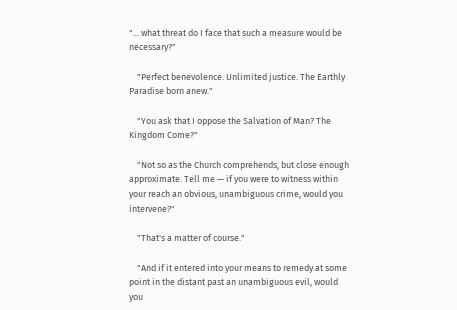"... what threat do I face that such a measure would be necessary?"

    "Perfect benevolence. Unlimited justice. The Earthly Paradise born anew."

    "You ask that I oppose the Salvation of Man? The Kingdom Come?"

    "Not so as the Church comprehends, but close enough approximate. Tell me — if you were to witness within your reach an obvious, unambiguous crime, would you intervene?"

    "That's a matter of course."

    "And if it entered into your means to remedy at some point in the distant past an unambiguous evil, would you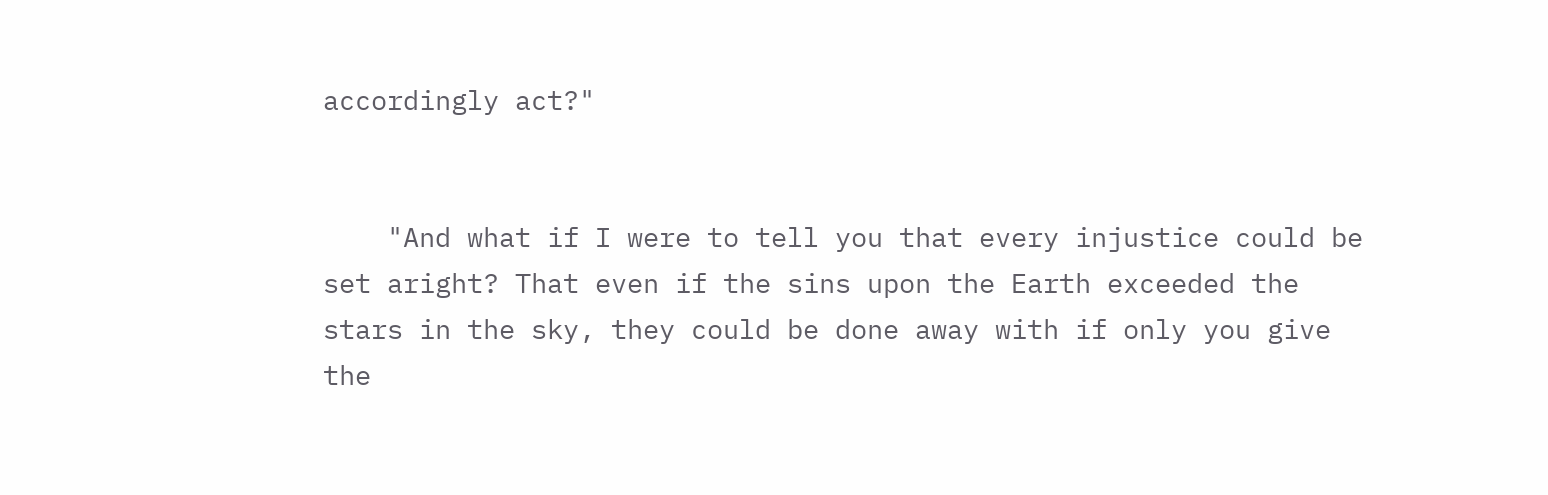accordingly act?"


    "And what if I were to tell you that every injustice could be set aright? That even if the sins upon the Earth exceeded the stars in the sky, they could be done away with if only you give the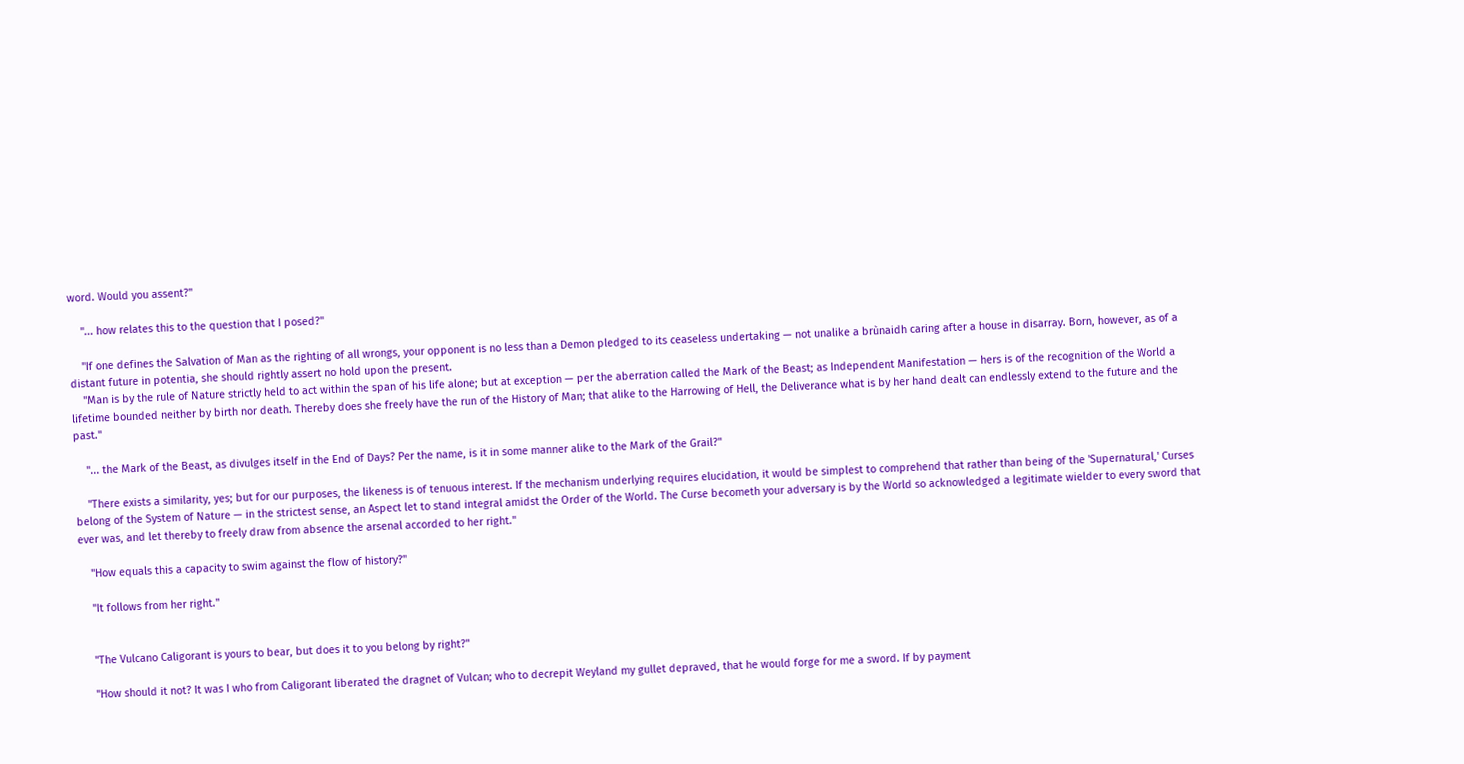word. Would you assent?"

    "... how relates this to the question that I posed?"

    "If one defines the Salvation of Man as the righting of all wrongs, your opponent is no less than a Demon pledged to its ceaseless undertaking — not unalike a brùnaidh caring after a house in disarray. Born, however, as of a distant future in potentia, she should rightly assert no hold upon the present.
    "Man is by the rule of Nature strictly held to act within the span of his life alone; but at exception — per the aberration called the Mark of the Beast; as Independent Manifestation — hers is of the recognition of the World a lifetime bounded neither by birth nor death. Thereby does she freely have the run of the History of Man; that alike to the Harrowing of Hell, the Deliverance what is by her hand dealt can endlessly extend to the future and the past."

    "... the Mark of the Beast, as divulges itself in the End of Days? Per the name, is it in some manner alike to the Mark of the Grail?"

    "There exists a similarity, yes; but for our purposes, the likeness is of tenuous interest. If the mechanism underlying requires elucidation, it would be simplest to comprehend that rather than being of the 'Supernatural,' Curses belong of the System of Nature — in the strictest sense, an Aspect let to stand integral amidst the Order of the World. The Curse becometh your adversary is by the World so acknowledged a legitimate wielder to every sword that ever was, and let thereby to freely draw from absence the arsenal accorded to her right."

    "How equals this a capacity to swim against the flow of history?"

    "It follows from her right."


    "The Vulcano Caligorant is yours to bear, but does it to you belong by right?"

    "How should it not? It was I who from Caligorant liberated the dragnet of Vulcan; who to decrepit Weyland my gullet depraved, that he would forge for me a sword. If by payment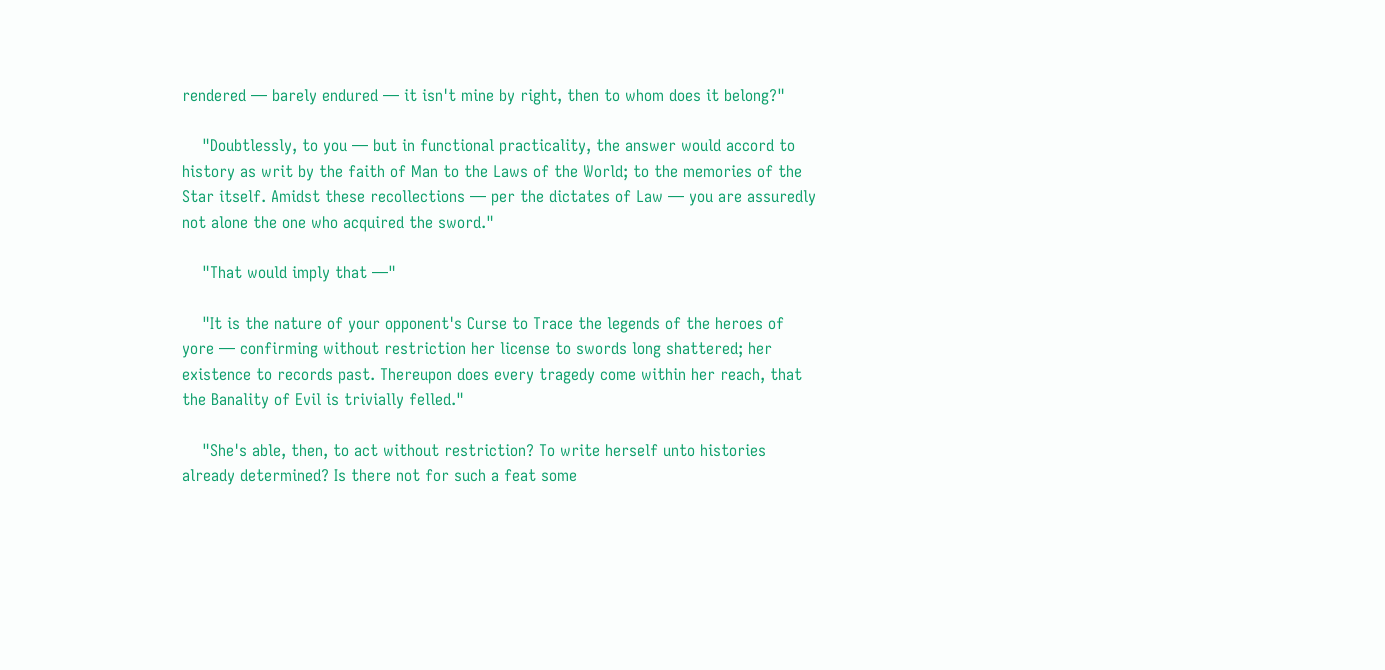rendered — barely endured — it isn't mine by right, then to whom does it belong?"

    "Doubtlessly, to you — but in functional practicality, the answer would accord to history as writ by the faith of Man to the Laws of the World; to the memories of the Star itself. Amidst these recollections — per the dictates of Law — you are assuredly not alone the one who acquired the sword."

    "That would imply that —"

    "It is the nature of your opponent's Curse to Trace the legends of the heroes of yore — confirming without restriction her license to swords long shattered; her existence to records past. Thereupon does every tragedy come within her reach, that the Banality of Evil is trivially felled."

    "She's able, then, to act without restriction? To write herself unto histories already determined? Is there not for such a feat some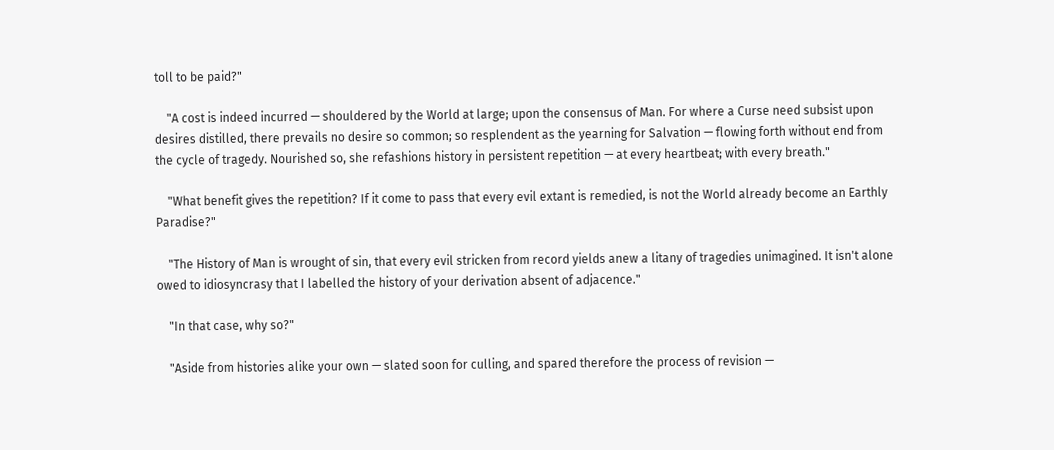toll to be paid?"

    "A cost is indeed incurred — shouldered by the World at large; upon the consensus of Man. For where a Curse need subsist upon desires distilled, there prevails no desire so common; so resplendent as the yearning for Salvation — flowing forth without end from the cycle of tragedy. Nourished so, she refashions history in persistent repetition — at every heartbeat; with every breath."

    "What benefit gives the repetition? If it come to pass that every evil extant is remedied, is not the World already become an Earthly Paradise?"

    "The History of Man is wrought of sin, that every evil stricken from record yields anew a litany of tragedies unimagined. It isn't alone owed to idiosyncrasy that I labelled the history of your derivation absent of adjacence."

    "In that case, why so?"

    "Aside from histories alike your own — slated soon for culling, and spared therefore the process of revision —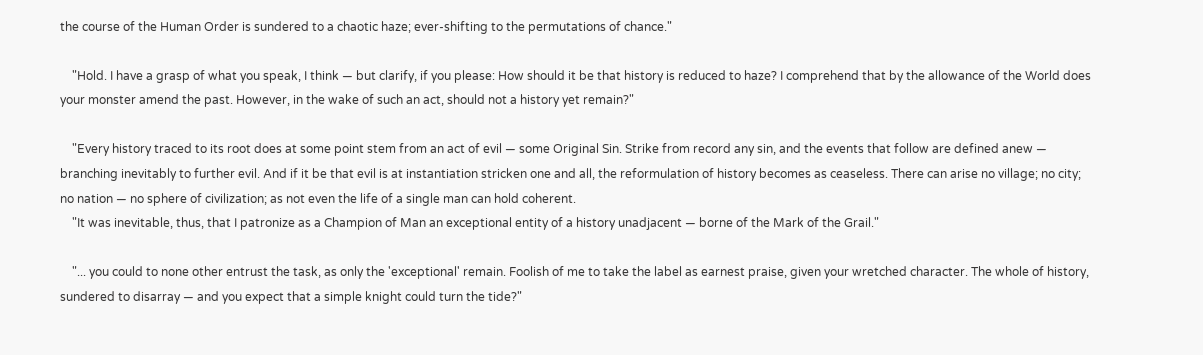the course of the Human Order is sundered to a chaotic haze; ever-shifting to the permutations of chance."

    "Hold. I have a grasp of what you speak, I think — but clarify, if you please: How should it be that history is reduced to haze? I comprehend that by the allowance of the World does your monster amend the past. However, in the wake of such an act, should not a history yet remain?"

    "Every history traced to its root does at some point stem from an act of evil — some Original Sin. Strike from record any sin, and the events that follow are defined anew — branching inevitably to further evil. And if it be that evil is at instantiation stricken one and all, the reformulation of history becomes as ceaseless. There can arise no village; no city; no nation — no sphere of civilization; as not even the life of a single man can hold coherent.
    "It was inevitable, thus, that I patronize as a Champion of Man an exceptional entity of a history unadjacent — borne of the Mark of the Grail."

    "... you could to none other entrust the task, as only the 'exceptional' remain. Foolish of me to take the label as earnest praise, given your wretched character. The whole of history, sundered to disarray — and you expect that a simple knight could turn the tide?"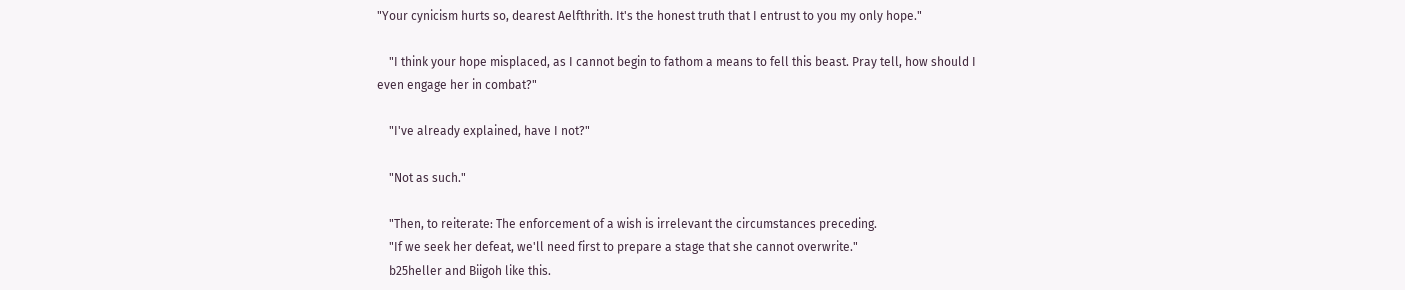"Your cynicism hurts so, dearest Aelfthrith. It's the honest truth that I entrust to you my only hope."

    "I think your hope misplaced, as I cannot begin to fathom a means to fell this beast. Pray tell, how should I even engage her in combat?"

    "I've already explained, have I not?"

    "Not as such."

    "Then, to reiterate: The enforcement of a wish is irrelevant the circumstances preceding.
    "If we seek her defeat, we'll need first to prepare a stage that she cannot overwrite."
    b25heller and Biigoh like this.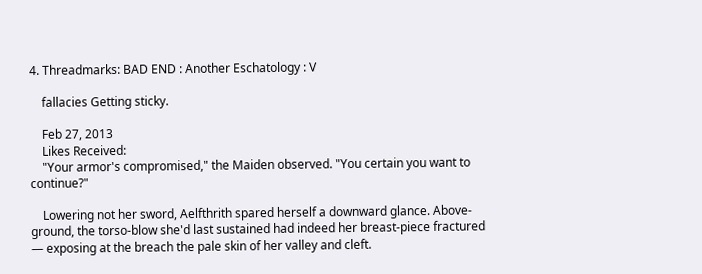4. Threadmarks: BAD END : Another Eschatology : V

    fallacies Getting sticky.

    Feb 27, 2013
    Likes Received:
    "Your armor's compromised," the Maiden observed. "You certain you want to continue?"

    Lowering not her sword, Aelfthrith spared herself a downward glance. Above-ground, the torso-blow she'd last sustained had indeed her breast-piece fractured — exposing at the breach the pale skin of her valley and cleft.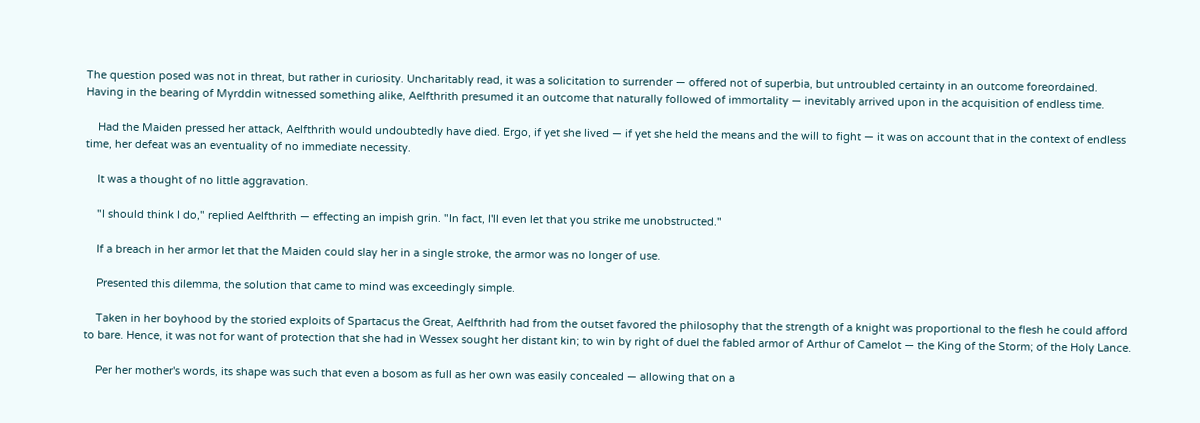The question posed was not in threat, but rather in curiosity. Uncharitably read, it was a solicitation to surrender — offered not of superbia, but untroubled certainty in an outcome foreordained. Having in the bearing of Myrddin witnessed something alike, Aelfthrith presumed it an outcome that naturally followed of immortality — inevitably arrived upon in the acquisition of endless time.

    Had the Maiden pressed her attack, Aelfthrith would undoubtedly have died. Ergo, if yet she lived — if yet she held the means and the will to fight — it was on account that in the context of endless time, her defeat was an eventuality of no immediate necessity.

    It was a thought of no little aggravation.

    "I should think I do," replied Aelfthrith — effecting an impish grin. "In fact, I'll even let that you strike me unobstructed."

    If a breach in her armor let that the Maiden could slay her in a single stroke, the armor was no longer of use.

    Presented this dilemma, the solution that came to mind was exceedingly simple.

    Taken in her boyhood by the storied exploits of Spartacus the Great, Aelfthrith had from the outset favored the philosophy that the strength of a knight was proportional to the flesh he could afford to bare. Hence, it was not for want of protection that she had in Wessex sought her distant kin; to win by right of duel the fabled armor of Arthur of Camelot — the King of the Storm; of the Holy Lance.

    Per her mother's words, its shape was such that even a bosom as full as her own was easily concealed — allowing that on a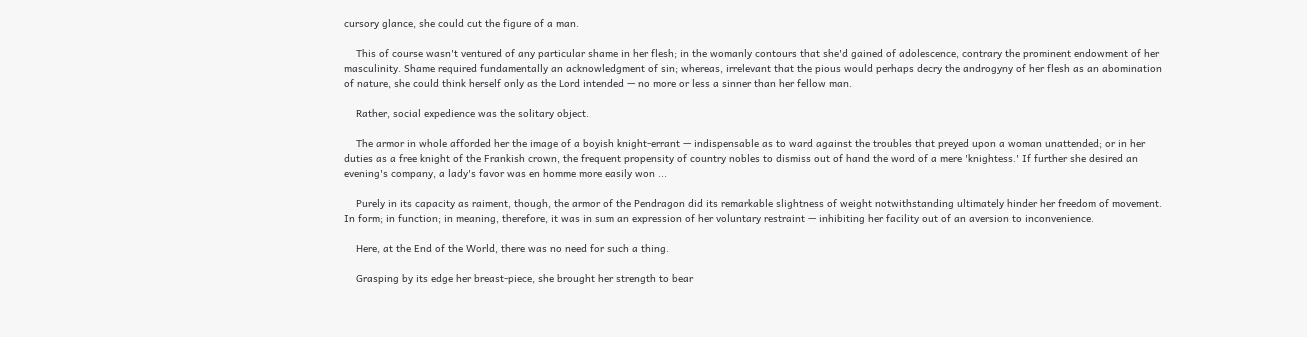cursory glance, she could cut the figure of a man.

    This of course wasn't ventured of any particular shame in her flesh; in the womanly contours that she'd gained of adolescence, contrary the prominent endowment of her masculinity. Shame required fundamentally an acknowledgment of sin; whereas, irrelevant that the pious would perhaps decry the androgyny of her flesh as an abomination of nature, she could think herself only as the Lord intended — no more or less a sinner than her fellow man.

    Rather, social expedience was the solitary object.

    The armor in whole afforded her the image of a boyish knight-errant — indispensable as to ward against the troubles that preyed upon a woman unattended; or in her duties as a free knight of the Frankish crown, the frequent propensity of country nobles to dismiss out of hand the word of a mere 'knightess.' If further she desired an evening's company, a lady's favor was en homme more easily won ...

    Purely in its capacity as raiment, though, the armor of the Pendragon did its remarkable slightness of weight notwithstanding ultimately hinder her freedom of movement. In form; in function; in meaning, therefore, it was in sum an expression of her voluntary restraint — inhibiting her facility out of an aversion to inconvenience.

    Here, at the End of the World, there was no need for such a thing.

    Grasping by its edge her breast-piece, she brought her strength to bear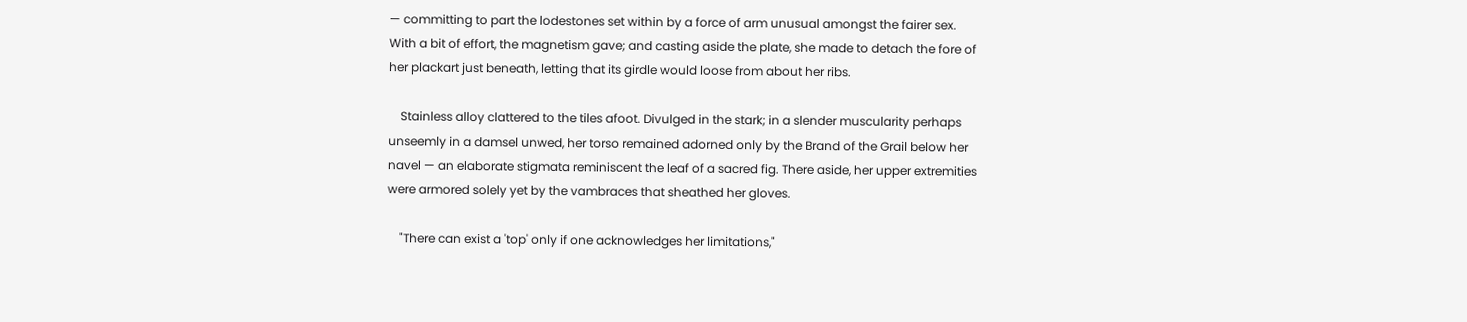— committing to part the lodestones set within by a force of arm unusual amongst the fairer sex. With a bit of effort, the magnetism gave; and casting aside the plate, she made to detach the fore of her plackart just beneath, letting that its girdle would loose from about her ribs.

    Stainless alloy clattered to the tiles afoot. Divulged in the stark; in a slender muscularity perhaps unseemly in a damsel unwed, her torso remained adorned only by the Brand of the Grail below her navel — an elaborate stigmata reminiscent the leaf of a sacred fig. There aside, her upper extremities were armored solely yet by the vambraces that sheathed her gloves.

    "There can exist a 'top' only if one acknowledges her limitations,"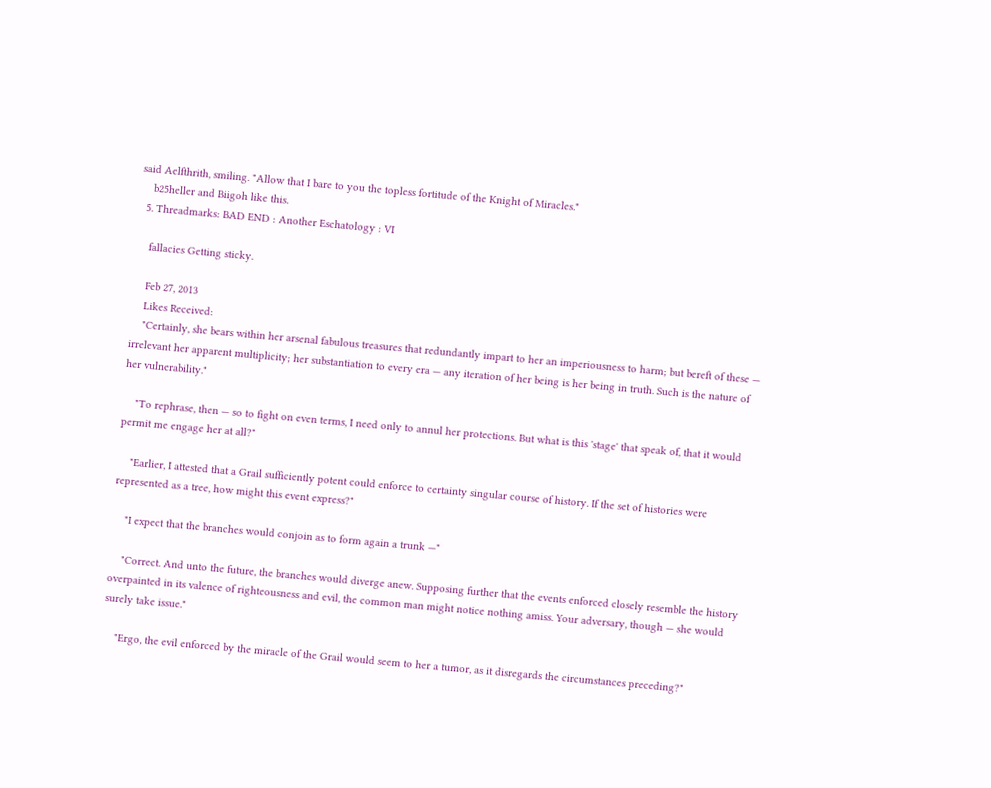said Aelfthrith, smiling. "Allow that I bare to you the topless fortitude of the Knight of Miracles."
    b25heller and Biigoh like this.
  5. Threadmarks: BAD END : Another Eschatology : VI

    fallacies Getting sticky.

    Feb 27, 2013
    Likes Received:
    "Certainly, she bears within her arsenal fabulous treasures that redundantly impart to her an imperiousness to harm; but bereft of these — irrelevant her apparent multiplicity; her substantiation to every era — any iteration of her being is her being in truth. Such is the nature of her vulnerability."

    "To rephrase, then — so to fight on even terms, I need only to annul her protections. But what is this 'stage' that speak of, that it would permit me engage her at all?"

    "Earlier, I attested that a Grail sufficiently potent could enforce to certainty singular course of history. If the set of histories were represented as a tree, how might this event express?"

    "I expect that the branches would conjoin as to form again a trunk —"

    "Correct. And unto the future, the branches would diverge anew. Supposing further that the events enforced closely resemble the history overpainted in its valence of righteousness and evil, the common man might notice nothing amiss. Your adversary, though — she would surely take issue."

    "Ergo, the evil enforced by the miracle of the Grail would seem to her a tumor, as it disregards the circumstances preceding?"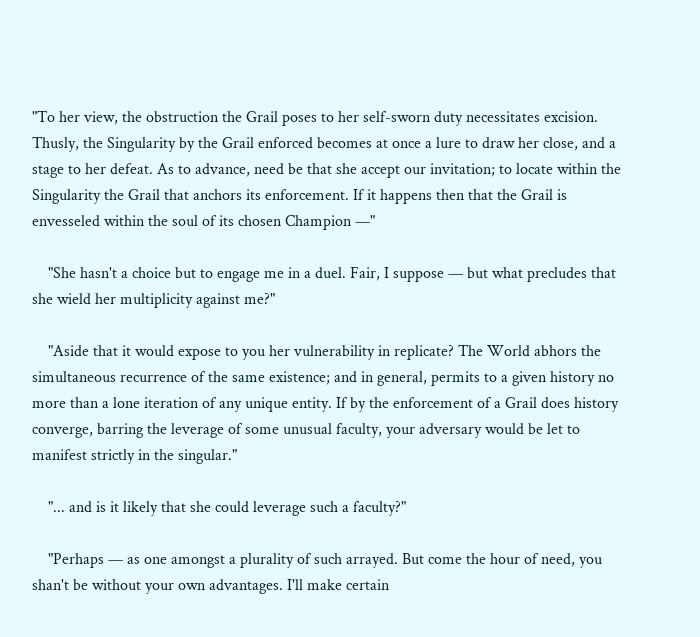"To her view, the obstruction the Grail poses to her self-sworn duty necessitates excision. Thusly, the Singularity by the Grail enforced becomes at once a lure to draw her close, and a stage to her defeat. As to advance, need be that she accept our invitation; to locate within the Singularity the Grail that anchors its enforcement. If it happens then that the Grail is envesseled within the soul of its chosen Champion —"

    "She hasn't a choice but to engage me in a duel. Fair, I suppose — but what precludes that she wield her multiplicity against me?"

    "Aside that it would expose to you her vulnerability in replicate? The World abhors the simultaneous recurrence of the same existence; and in general, permits to a given history no more than a lone iteration of any unique entity. If by the enforcement of a Grail does history converge, barring the leverage of some unusual faculty, your adversary would be let to manifest strictly in the singular."

    "... and is it likely that she could leverage such a faculty?"

    "Perhaps — as one amongst a plurality of such arrayed. But come the hour of need, you shan't be without your own advantages. I'll make certain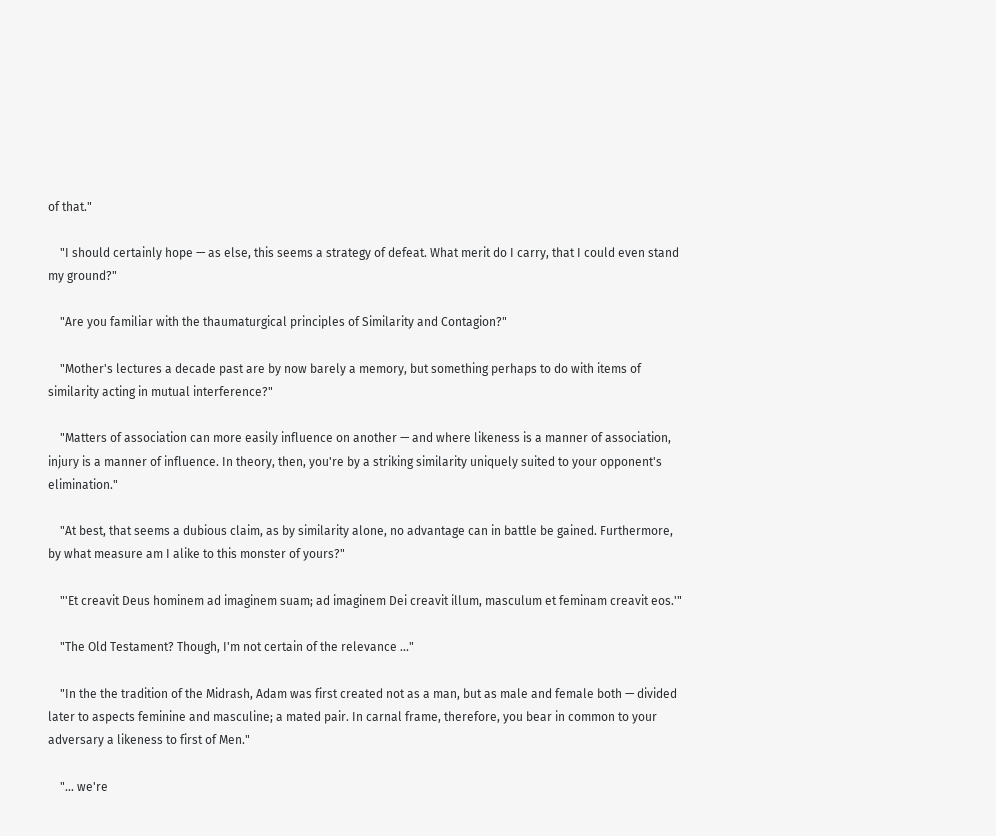of that."

    "I should certainly hope — as else, this seems a strategy of defeat. What merit do I carry, that I could even stand my ground?"

    "Are you familiar with the thaumaturgical principles of Similarity and Contagion?"

    "Mother's lectures a decade past are by now barely a memory, but something perhaps to do with items of similarity acting in mutual interference?"

    "Matters of association can more easily influence on another — and where likeness is a manner of association, injury is a manner of influence. In theory, then, you're by a striking similarity uniquely suited to your opponent's elimination."

    "At best, that seems a dubious claim, as by similarity alone, no advantage can in battle be gained. Furthermore, by what measure am I alike to this monster of yours?"

    "'Et creavit Deus hominem ad imaginem suam; ad imaginem Dei creavit illum, masculum et feminam creavit eos.'"

    "The Old Testament? Though, I'm not certain of the relevance ..."

    "In the the tradition of the Midrash, Adam was first created not as a man, but as male and female both — divided later to aspects feminine and masculine; a mated pair. In carnal frame, therefore, you bear in common to your adversary a likeness to first of Men."

    "... we're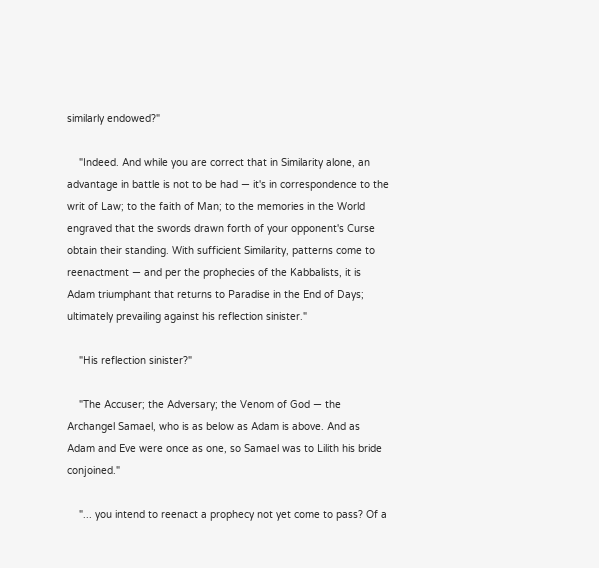similarly endowed?"

    "Indeed. And while you are correct that in Similarity alone, an advantage in battle is not to be had — it's in correspondence to the writ of Law; to the faith of Man; to the memories in the World engraved that the swords drawn forth of your opponent's Curse obtain their standing. With sufficient Similarity, patterns come to reenactment — and per the prophecies of the Kabbalists, it is Adam triumphant that returns to Paradise in the End of Days; ultimately prevailing against his reflection sinister."

    "His reflection sinister?"

    "The Accuser; the Adversary; the Venom of God — the Archangel Samael, who is as below as Adam is above. And as Adam and Eve were once as one, so Samael was to Lilith his bride conjoined."

    "... you intend to reenact a prophecy not yet come to pass? Of a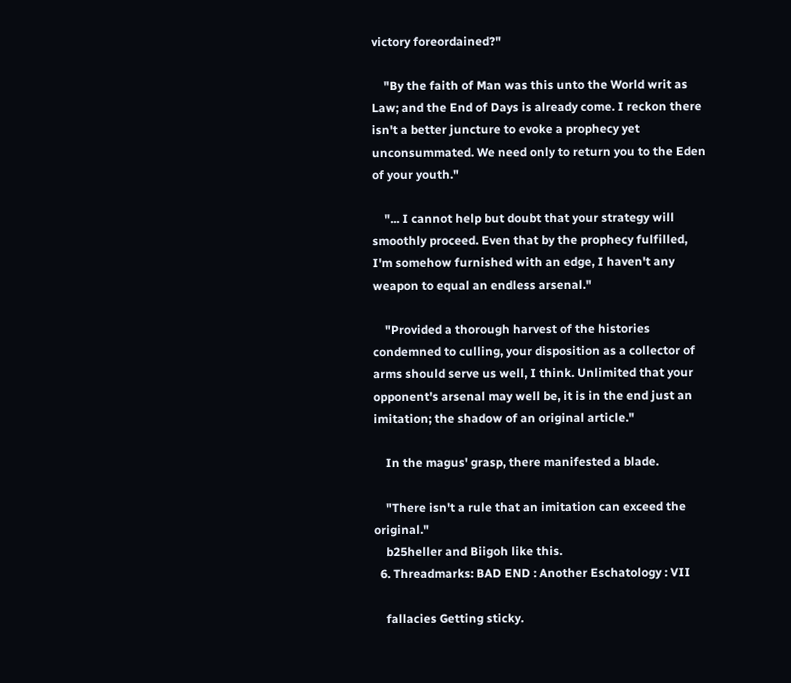victory foreordained?"

    "By the faith of Man was this unto the World writ as Law; and the End of Days is already come. I reckon there isn't a better juncture to evoke a prophecy yet unconsummated. We need only to return you to the Eden of your youth."

    "... I cannot help but doubt that your strategy will smoothly proceed. Even that by the prophecy fulfilled, I'm somehow furnished with an edge, I haven't any weapon to equal an endless arsenal."

    "Provided a thorough harvest of the histories condemned to culling, your disposition as a collector of arms should serve us well, I think. Unlimited that your opponent's arsenal may well be, it is in the end just an imitation; the shadow of an original article."

    In the magus' grasp, there manifested a blade.

    "There isn't a rule that an imitation can exceed the original."
    b25heller and Biigoh like this.
  6. Threadmarks: BAD END : Another Eschatology : VII

    fallacies Getting sticky.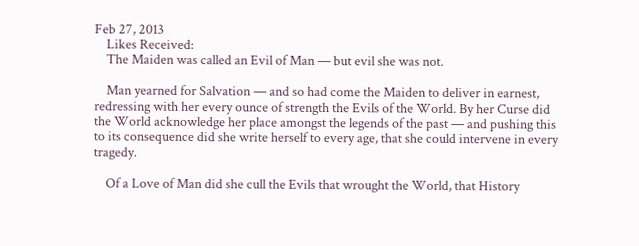Feb 27, 2013
    Likes Received:
    The Maiden was called an Evil of Man — but evil she was not.

    Man yearned for Salvation — and so had come the Maiden to deliver in earnest, redressing with her every ounce of strength the Evils of the World. By her Curse did the World acknowledge her place amongst the legends of the past — and pushing this to its consequence did she write herself to every age, that she could intervene in every tragedy.

    Of a Love of Man did she cull the Evils that wrought the World, that History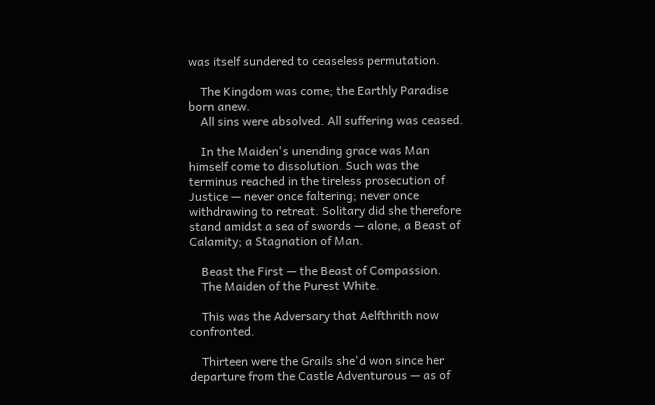was itself sundered to ceaseless permutation.

    The Kingdom was come; the Earthly Paradise born anew.
    All sins were absolved. All suffering was ceased.

    In the Maiden's unending grace was Man himself come to dissolution. Such was the terminus reached in the tireless prosecution of Justice — never once faltering; never once withdrawing to retreat. Solitary did she therefore stand amidst a sea of swords — alone, a Beast of Calamity; a Stagnation of Man.

    Beast the First — the Beast of Compassion.
    The Maiden of the Purest White.

    This was the Adversary that Aelfthrith now confronted.

    Thirteen were the Grails she'd won since her departure from the Castle Adventurous — as of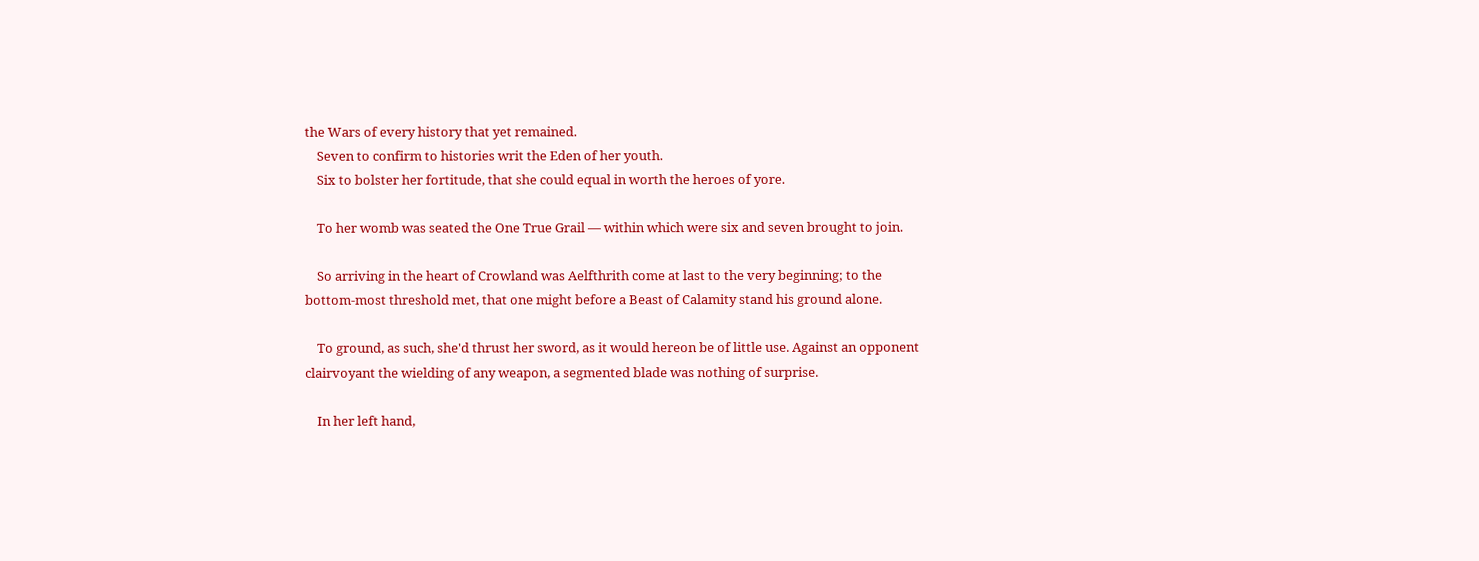the Wars of every history that yet remained.
    Seven to confirm to histories writ the Eden of her youth.
    Six to bolster her fortitude, that she could equal in worth the heroes of yore.

    To her womb was seated the One True Grail — within which were six and seven brought to join.

    So arriving in the heart of Crowland was Aelfthrith come at last to the very beginning; to the bottom-most threshold met, that one might before a Beast of Calamity stand his ground alone.

    To ground, as such, she'd thrust her sword, as it would hereon be of little use. Against an opponent clairvoyant the wielding of any weapon, a segmented blade was nothing of surprise.

    In her left hand,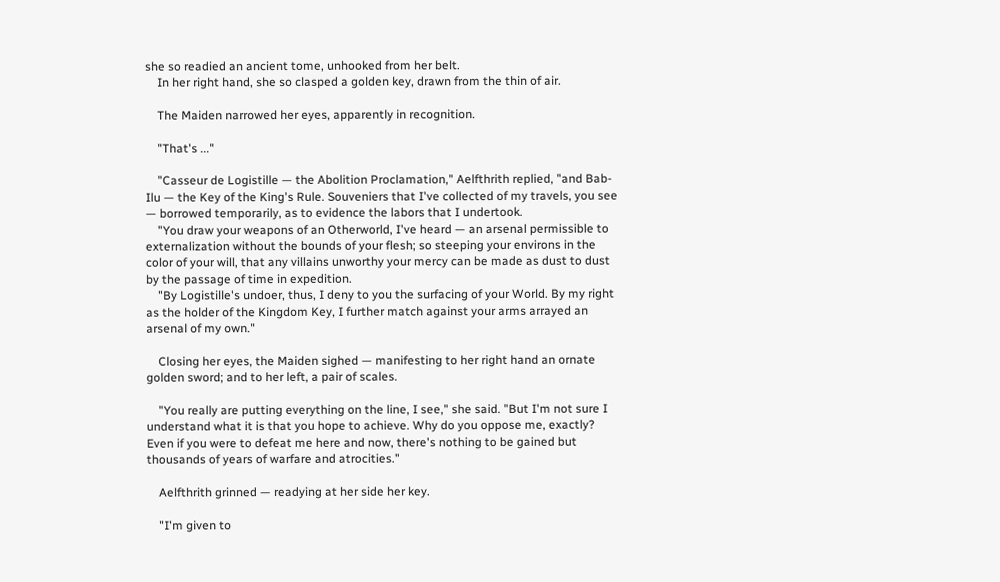she so readied an ancient tome, unhooked from her belt.
    In her right hand, she so clasped a golden key, drawn from the thin of air.

    The Maiden narrowed her eyes, apparently in recognition.

    "That's ..."

    "Casseur de Logistille — the Abolition Proclamation," Aelfthrith replied, "and Bab-Ilu — the Key of the King's Rule. Souveniers that I've collected of my travels, you see — borrowed temporarily, as to evidence the labors that I undertook.
    "You draw your weapons of an Otherworld, I've heard — an arsenal permissible to externalization without the bounds of your flesh; so steeping your environs in the color of your will, that any villains unworthy your mercy can be made as dust to dust by the passage of time in expedition.
    "By Logistille's undoer, thus, I deny to you the surfacing of your World. By my right as the holder of the Kingdom Key, I further match against your arms arrayed an arsenal of my own."

    Closing her eyes, the Maiden sighed — manifesting to her right hand an ornate golden sword; and to her left, a pair of scales.

    "You really are putting everything on the line, I see," she said. "But I'm not sure I understand what it is that you hope to achieve. Why do you oppose me, exactly? Even if you were to defeat me here and now, there's nothing to be gained but thousands of years of warfare and atrocities."

    Aelfthrith grinned — readying at her side her key.

    "I'm given to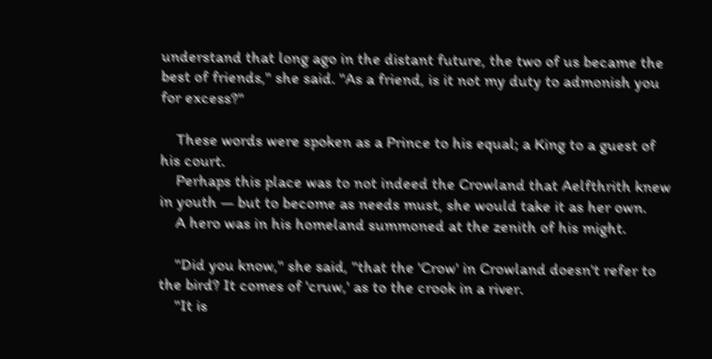understand that long ago in the distant future, the two of us became the best of friends," she said. "As a friend, is it not my duty to admonish you for excess?"

    These words were spoken as a Prince to his equal; a King to a guest of his court.
    Perhaps this place was to not indeed the Crowland that Aelfthrith knew in youth — but to become as needs must, she would take it as her own.
    A hero was in his homeland summoned at the zenith of his might.

    "Did you know," she said, "that the 'Crow' in Crowland doesn't refer to the bird? It comes of 'cruw,' as to the crook in a river.
    "It is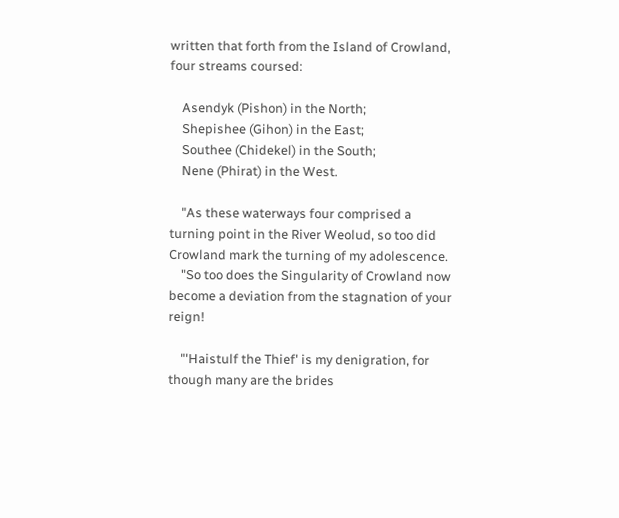written that forth from the Island of Crowland, four streams coursed:

    Asendyk (Pishon) in the North;
    Shepishee (Gihon) in the East;
    Southee (Chidekel) in the South;
    Nene (Phirat) in the West.

    "As these waterways four comprised a turning point in the River Weolud, so too did Crowland mark the turning of my adolescence.
    "So too does the Singularity of Crowland now become a deviation from the stagnation of your reign!

    "'Haistulf the Thief' is my denigration, for though many are the brides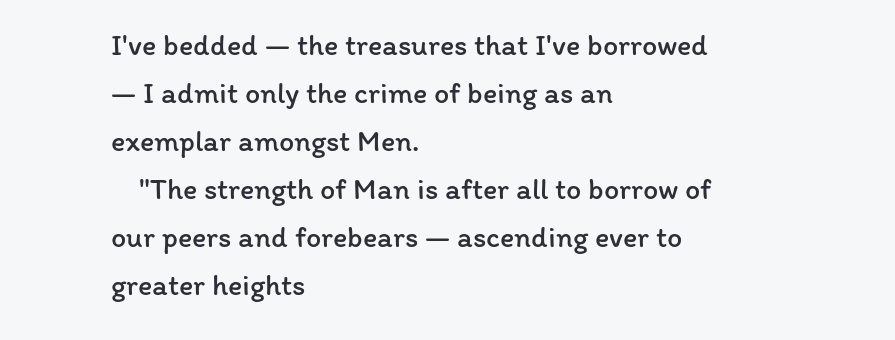I've bedded — the treasures that I've borrowed — I admit only the crime of being as an exemplar amongst Men.
    "The strength of Man is after all to borrow of our peers and forebears — ascending ever to greater heights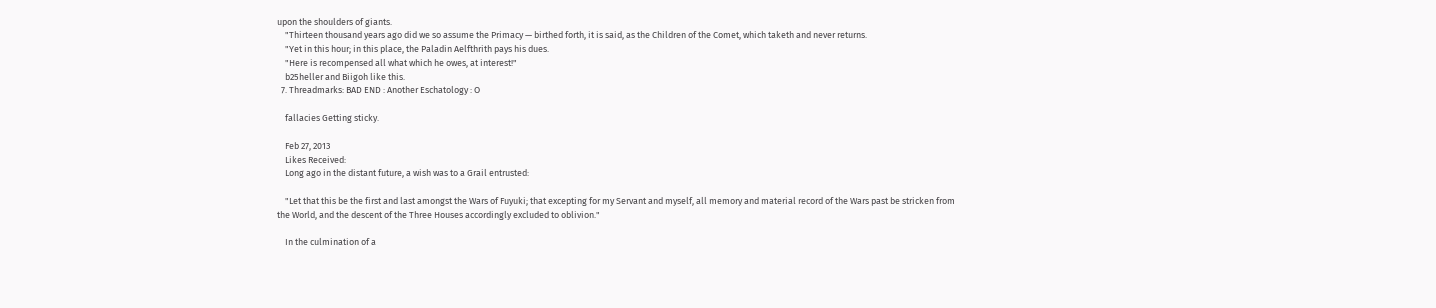upon the shoulders of giants.
    "Thirteen thousand years ago did we so assume the Primacy — birthed forth, it is said, as the Children of the Comet, which taketh and never returns.
    "Yet in this hour; in this place, the Paladin Aelfthrith pays his dues.
    "Here is recompensed all what which he owes, at interest!"
    b25heller and Biigoh like this.
  7. Threadmarks: BAD END : Another Eschatology : O

    fallacies Getting sticky.

    Feb 27, 2013
    Likes Received:
    Long ago in the distant future, a wish was to a Grail entrusted:

    "Let that this be the first and last amongst the Wars of Fuyuki; that excepting for my Servant and myself, all memory and material record of the Wars past be stricken from the World, and the descent of the Three Houses accordingly excluded to oblivion."

    In the culmination of a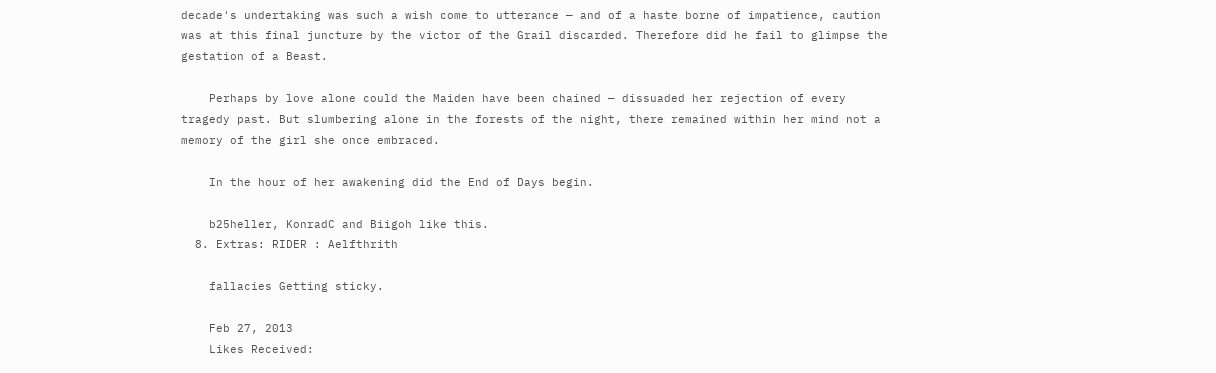decade's undertaking was such a wish come to utterance — and of a haste borne of impatience, caution was at this final juncture by the victor of the Grail discarded. Therefore did he fail to glimpse the gestation of a Beast.

    Perhaps by love alone could the Maiden have been chained — dissuaded her rejection of every tragedy past. But slumbering alone in the forests of the night, there remained within her mind not a memory of the girl she once embraced.

    In the hour of her awakening did the End of Days begin.

    b25heller, KonradC and Biigoh like this.
  8. Extras: RIDER : Aelfthrith

    fallacies Getting sticky.

    Feb 27, 2013
    Likes Received: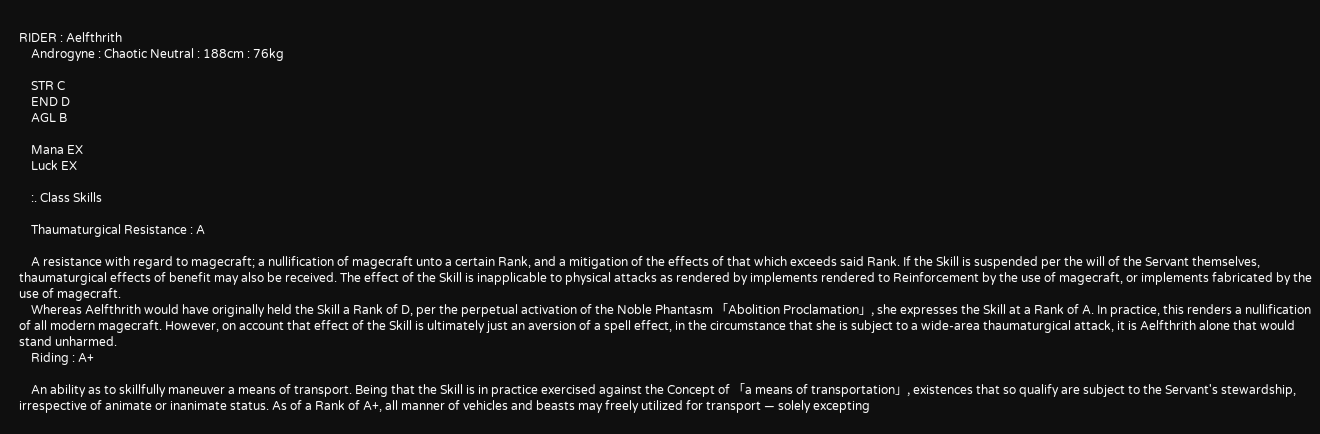RIDER : Aelfthrith
    Androgyne : Chaotic Neutral : 188cm : 76kg

    STR C
    END D
    AGL B

    Mana EX
    Luck EX

    :. Class Skills

    Thaumaturgical Resistance : A

    A resistance with regard to magecraft; a nullification of magecraft unto a certain Rank, and a mitigation of the effects of that which exceeds said Rank. If the Skill is suspended per the will of the Servant themselves, thaumaturgical effects of benefit may also be received. The effect of the Skill is inapplicable to physical attacks as rendered by implements rendered to Reinforcement by the use of magecraft, or implements fabricated by the use of magecraft.
    Whereas Aelfthrith would have originally held the Skill a Rank of D, per the perpetual activation of the Noble Phantasm 「Abolition Proclamation」, she expresses the Skill at a Rank of A. In practice, this renders a nullification of all modern magecraft. However, on account that effect of the Skill is ultimately just an aversion of a spell effect, in the circumstance that she is subject to a wide-area thaumaturgical attack, it is Aelfthrith alone that would stand unharmed.
    Riding : A+

    An ability as to skillfully maneuver a means of transport. Being that the Skill is in practice exercised against the Concept of 「a means of transportation」, existences that so qualify are subject to the Servant's stewardship, irrespective of animate or inanimate status. As of a Rank of A+, all manner of vehicles and beasts may freely utilized for transport — solely excepting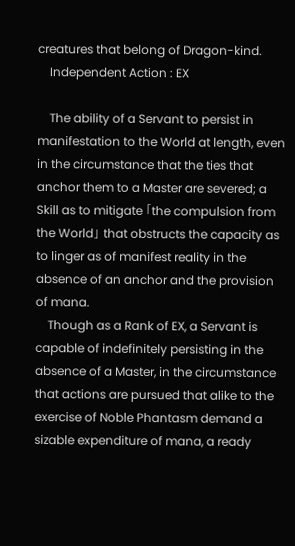creatures that belong of Dragon-kind.
    Independent Action : EX

    The ability of a Servant to persist in manifestation to the World at length, even in the circumstance that the ties that anchor them to a Master are severed; a Skill as to mitigate 「the compulsion from the World」 that obstructs the capacity as to linger as of manifest reality in the absence of an anchor and the provision of mana.
    Though as a Rank of EX, a Servant is capable of indefinitely persisting in the absence of a Master, in the circumstance that actions are pursued that alike to the exercise of Noble Phantasm demand a sizable expenditure of mana, a ready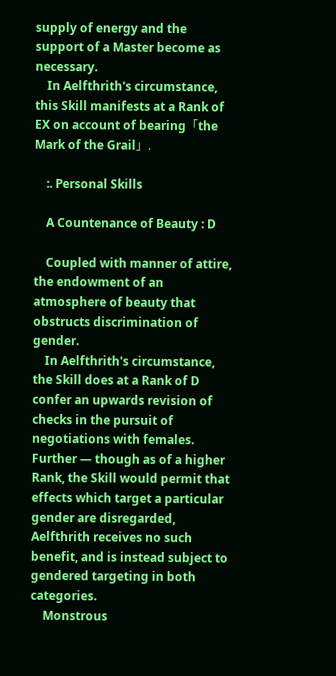supply of energy and the support of a Master become as necessary.
    In Aelfthrith's circumstance, this Skill manifests at a Rank of EX on account of bearing「the Mark of the Grail」.

    :. Personal Skills

    A Countenance of Beauty : D

    Coupled with manner of attire, the endowment of an atmosphere of beauty that obstructs discrimination of gender.
    In Aelfthrith's circumstance, the Skill does at a Rank of D confer an upwards revision of checks in the pursuit of negotiations with females. Further — though as of a higher Rank, the Skill would permit that effects which target a particular gender are disregarded, Aelfthrith receives no such benefit, and is instead subject to gendered targeting in both categories.
    Monstrous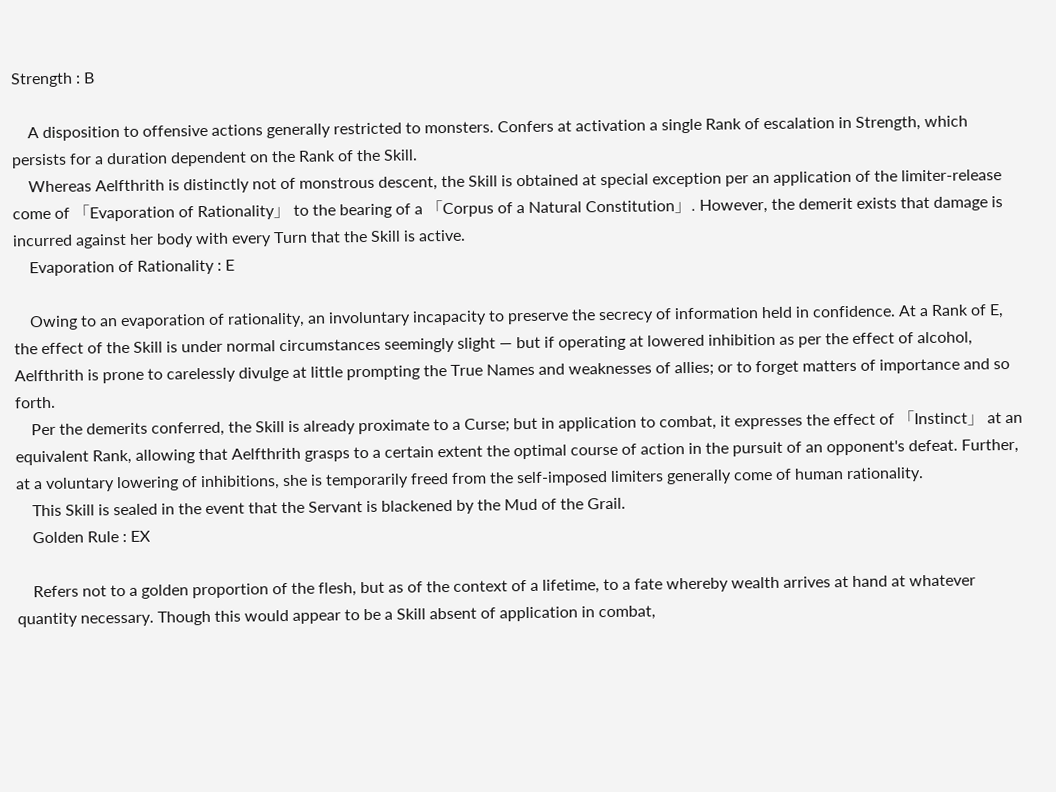Strength : B

    A disposition to offensive actions generally restricted to monsters. Confers at activation a single Rank of escalation in Strength, which persists for a duration dependent on the Rank of the Skill.
    Whereas Aelfthrith is distinctly not of monstrous descent, the Skill is obtained at special exception per an application of the limiter-release come of 「Evaporation of Rationality」 to the bearing of a 「Corpus of a Natural Constitution」. However, the demerit exists that damage is incurred against her body with every Turn that the Skill is active.
    Evaporation of Rationality : E

    Owing to an evaporation of rationality, an involuntary incapacity to preserve the secrecy of information held in confidence. At a Rank of E, the effect of the Skill is under normal circumstances seemingly slight — but if operating at lowered inhibition as per the effect of alcohol, Aelfthrith is prone to carelessly divulge at little prompting the True Names and weaknesses of allies; or to forget matters of importance and so forth.
    Per the demerits conferred, the Skill is already proximate to a Curse; but in application to combat, it expresses the effect of 「Instinct」 at an equivalent Rank, allowing that Aelfthrith grasps to a certain extent the optimal course of action in the pursuit of an opponent's defeat. Further, at a voluntary lowering of inhibitions, she is temporarily freed from the self-imposed limiters generally come of human rationality.
    This Skill is sealed in the event that the Servant is blackened by the Mud of the Grail.
    Golden Rule : EX

    Refers not to a golden proportion of the flesh, but as of the context of a lifetime, to a fate whereby wealth arrives at hand at whatever quantity necessary. Though this would appear to be a Skill absent of application in combat,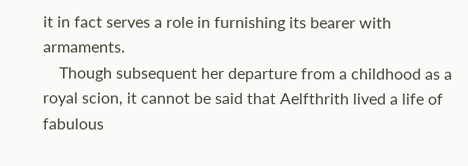it in fact serves a role in furnishing its bearer with armaments.
    Though subsequent her departure from a childhood as a royal scion, it cannot be said that Aelfthrith lived a life of fabulous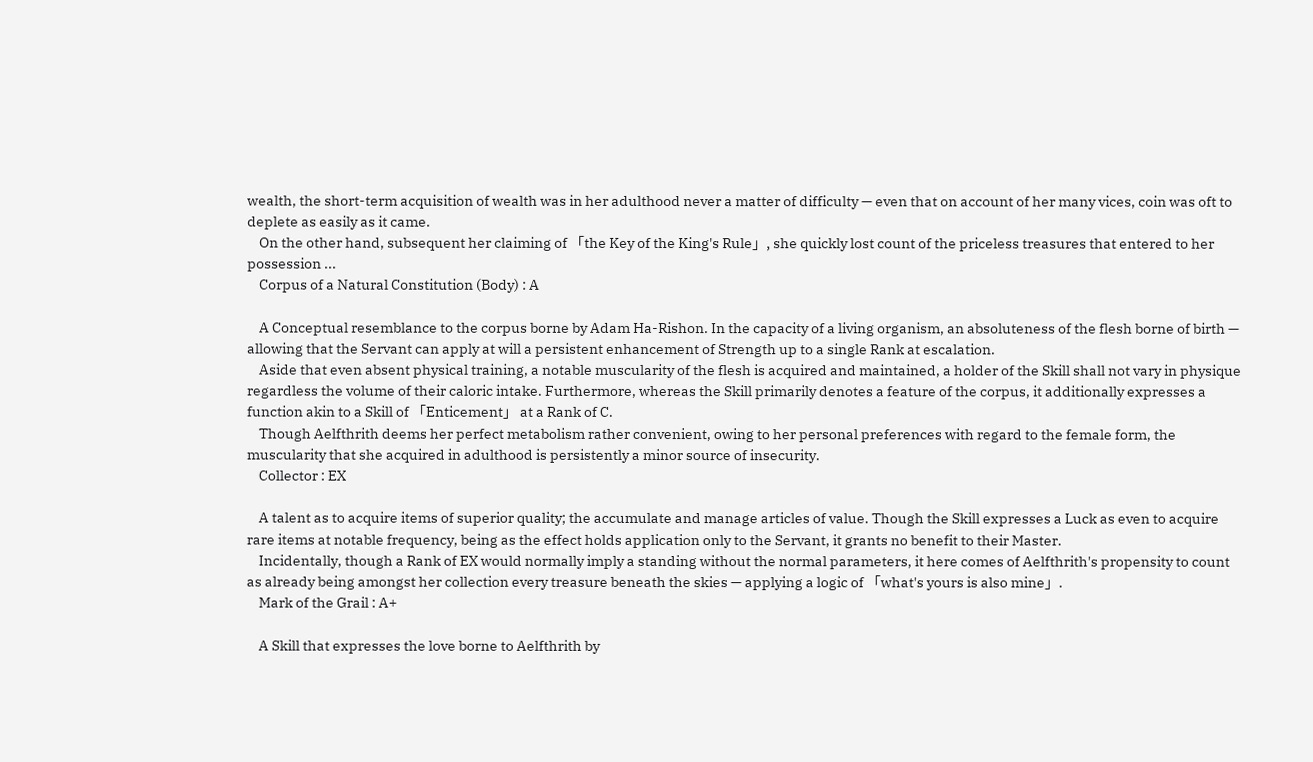wealth, the short-term acquisition of wealth was in her adulthood never a matter of difficulty — even that on account of her many vices, coin was oft to deplete as easily as it came.
    On the other hand, subsequent her claiming of 「the Key of the King's Rule」, she quickly lost count of the priceless treasures that entered to her possession ...
    Corpus of a Natural Constitution (Body) : A

    A Conceptual resemblance to the corpus borne by Adam Ha-Rishon. In the capacity of a living organism, an absoluteness of the flesh borne of birth — allowing that the Servant can apply at will a persistent enhancement of Strength up to a single Rank at escalation.
    Aside that even absent physical training, a notable muscularity of the flesh is acquired and maintained, a holder of the Skill shall not vary in physique regardless the volume of their caloric intake. Furthermore, whereas the Skill primarily denotes a feature of the corpus, it additionally expresses a function akin to a Skill of 「Enticement」 at a Rank of C.
    Though Aelfthrith deems her perfect metabolism rather convenient, owing to her personal preferences with regard to the female form, the muscularity that she acquired in adulthood is persistently a minor source of insecurity.
    Collector : EX

    A talent as to acquire items of superior quality; the accumulate and manage articles of value. Though the Skill expresses a Luck as even to acquire rare items at notable frequency, being as the effect holds application only to the Servant, it grants no benefit to their Master.
    Incidentally, though a Rank of EX would normally imply a standing without the normal parameters, it here comes of Aelfthrith's propensity to count as already being amongst her collection every treasure beneath the skies — applying a logic of 「what's yours is also mine」.
    Mark of the Grail : A+

    A Skill that expresses the love borne to Aelfthrith by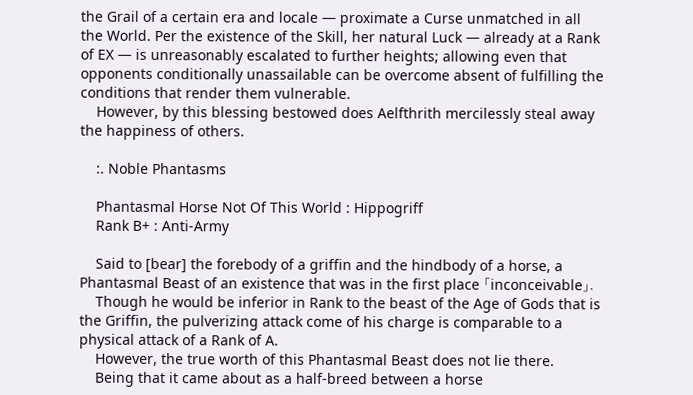the Grail of a certain era and locale — proximate a Curse unmatched in all the World. Per the existence of the Skill, her natural Luck — already at a Rank of EX — is unreasonably escalated to further heights; allowing even that opponents conditionally unassailable can be overcome absent of fulfilling the conditions that render them vulnerable.
    However, by this blessing bestowed does Aelfthrith mercilessly steal away the happiness of others.

    :. Noble Phantasms

    Phantasmal Horse Not Of This World : Hippogriff
    Rank B+ : Anti-Army

    Said to [bear] the forebody of a griffin and the hindbody of a horse, a Phantasmal Beast of an existence that was in the first place 「inconceivable」.
    Though he would be inferior in Rank to the beast of the Age of Gods that is the Griffin, the pulverizing attack come of his charge is comparable to a physical attack of a Rank of A.
    However, the true worth of this Phantasmal Beast does not lie there.
    Being that it came about as a half-breed between a horse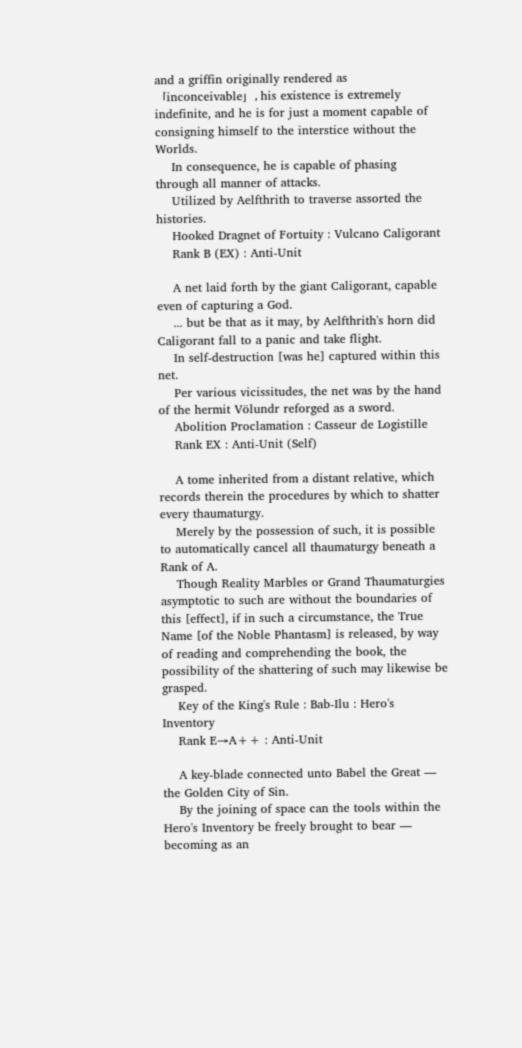and a griffin originally rendered as 「inconceivable」, his existence is extremely indefinite, and he is for just a moment capable of consigning himself to the interstice without the Worlds.
    In consequence, he is capable of phasing through all manner of attacks.
    Utilized by Aelfthrith to traverse assorted the histories.
    Hooked Dragnet of Fortuity : Vulcano Caligorant
    Rank B (EX) : Anti-Unit

    A net laid forth by the giant Caligorant, capable even of capturing a God.
    ... but be that as it may, by Aelfthrith's horn did Caligorant fall to a panic and take flight.
    In self-destruction [was he] captured within this net.
    Per various vicissitudes, the net was by the hand of the hermit Völundr reforged as a sword.
    Abolition Proclamation : Casseur de Logistille
    Rank EX : Anti-Unit (Self)

    A tome inherited from a distant relative, which records therein the procedures by which to shatter every thaumaturgy.
    Merely by the possession of such, it is possible to automatically cancel all thaumaturgy beneath a Rank of A.
    Though Reality Marbles or Grand Thaumaturgies asymptotic to such are without the boundaries of this [effect], if in such a circumstance, the True Name [of the Noble Phantasm] is released, by way of reading and comprehending the book, the possibility of the shattering of such may likewise be grasped.
    Key of the King's Rule : Bab-Ilu : Hero's Inventory
    Rank E→A++ : Anti-Unit

    A key-blade connected unto Babel the Great — the Golden City of Sin.
    By the joining of space can the tools within the Hero's Inventory be freely brought to bear — becoming as an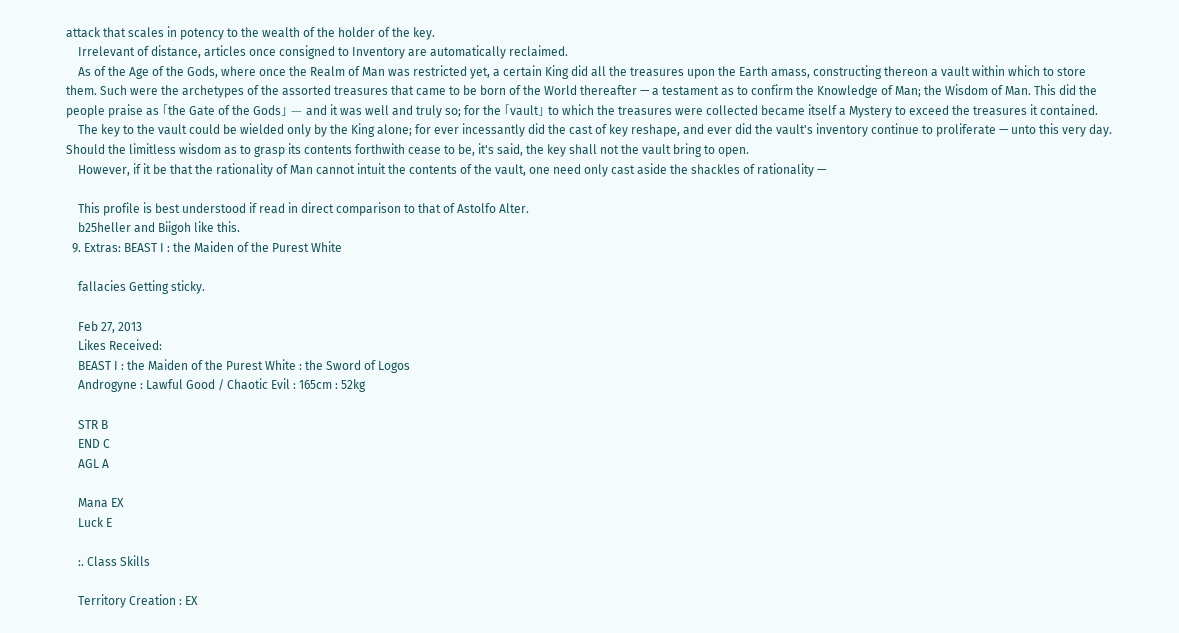attack that scales in potency to the wealth of the holder of the key.
    Irrelevant of distance, articles once consigned to Inventory are automatically reclaimed.
    As of the Age of the Gods, where once the Realm of Man was restricted yet, a certain King did all the treasures upon the Earth amass, constructing thereon a vault within which to store them. Such were the archetypes of the assorted treasures that came to be born of the World thereafter — a testament as to confirm the Knowledge of Man; the Wisdom of Man. This did the people praise as 「the Gate of the Gods」 — and it was well and truly so; for the 「vault」 to which the treasures were collected became itself a Mystery to exceed the treasures it contained.
    The key to the vault could be wielded only by the King alone; for ever incessantly did the cast of key reshape, and ever did the vault's inventory continue to proliferate — unto this very day. Should the limitless wisdom as to grasp its contents forthwith cease to be, it's said, the key shall not the vault bring to open.
    However, if it be that the rationality of Man cannot intuit the contents of the vault, one need only cast aside the shackles of rationality —

    This profile is best understood if read in direct comparison to that of Astolfo Alter.
    b25heller and Biigoh like this.
  9. Extras: BEAST I : the Maiden of the Purest White

    fallacies Getting sticky.

    Feb 27, 2013
    Likes Received:
    BEAST I : the Maiden of the Purest White : the Sword of Logos
    Androgyne : Lawful Good / Chaotic Evil : 165cm : 52kg

    STR B
    END C
    AGL A

    Mana EX
    Luck E

    :. Class Skills

    Territory Creation : EX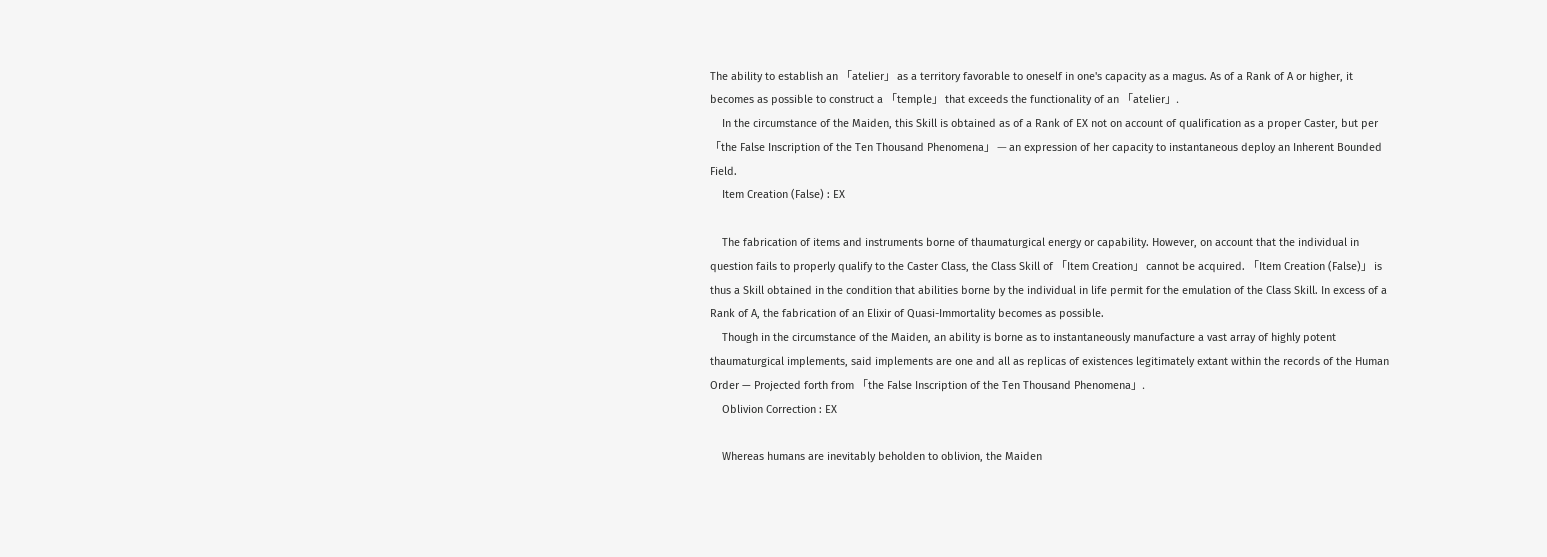The ability to establish an 「atelier」 as a territory favorable to oneself in one's capacity as a magus. As of a Rank of A or higher, it becomes as possible to construct a 「temple」 that exceeds the functionality of an 「atelier」.
    In the circumstance of the Maiden, this Skill is obtained as of a Rank of EX not on account of qualification as a proper Caster, but per 「the False Inscription of the Ten Thousand Phenomena」 — an expression of her capacity to instantaneous deploy an Inherent Bounded Field.
    Item Creation (False) : EX

    The fabrication of items and instruments borne of thaumaturgical energy or capability. However, on account that the individual in question fails to properly qualify to the Caster Class, the Class Skill of 「Item Creation」 cannot be acquired. 「Item Creation (False)」 is thus a Skill obtained in the condition that abilities borne by the individual in life permit for the emulation of the Class Skill. In excess of a Rank of A, the fabrication of an Elixir of Quasi-Immortality becomes as possible.
    Though in the circumstance of the Maiden, an ability is borne as to instantaneously manufacture a vast array of highly potent thaumaturgical implements, said implements are one and all as replicas of existences legitimately extant within the records of the Human Order — Projected forth from 「the False Inscription of the Ten Thousand Phenomena」.
    Oblivion Correction : EX

    Whereas humans are inevitably beholden to oblivion, the Maiden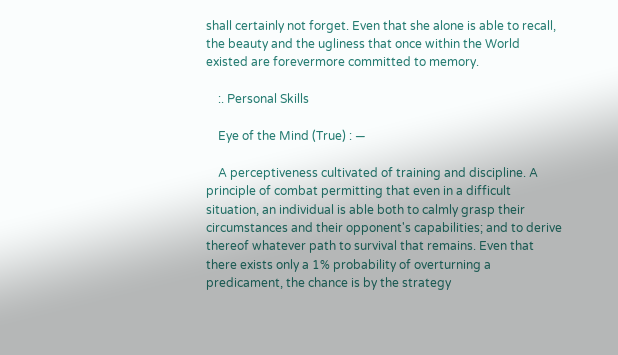shall certainly not forget. Even that she alone is able to recall, the beauty and the ugliness that once within the World existed are forevermore committed to memory.

    :. Personal Skills

    Eye of the Mind (True) : —

    A perceptiveness cultivated of training and discipline. A principle of combat permitting that even in a difficult situation, an individual is able both to calmly grasp their circumstances and their opponent's capabilities; and to derive thereof whatever path to survival that remains. Even that there exists only a 1% probability of overturning a predicament, the chance is by the strategy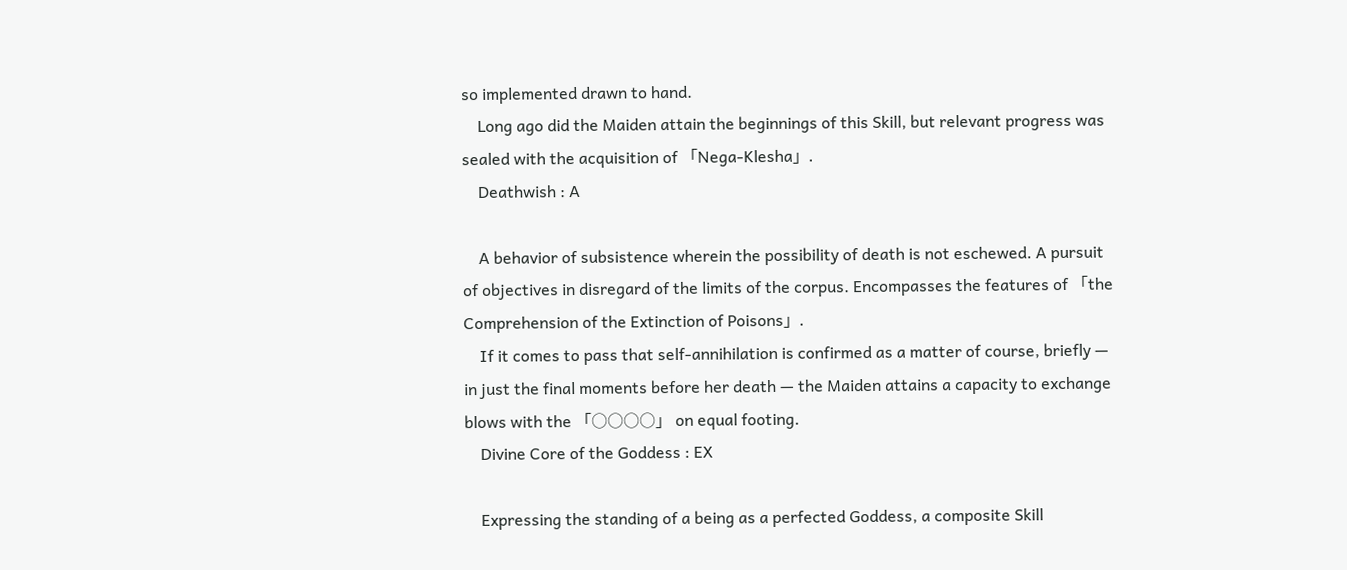so implemented drawn to hand.
    Long ago did the Maiden attain the beginnings of this Skill, but relevant progress was sealed with the acquisition of 「Nega-Klesha」.
    Deathwish : A

    A behavior of subsistence wherein the possibility of death is not eschewed. A pursuit of objectives in disregard of the limits of the corpus. Encompasses the features of 「the Comprehension of the Extinction of Poisons」.
    If it comes to pass that self-annihilation is confirmed as a matter of course, briefly — in just the final moments before her death — the Maiden attains a capacity to exchange blows with the 「○○○○」 on equal footing.
    Divine Core of the Goddess : EX

    Expressing the standing of a being as a perfected Goddess, a composite Skill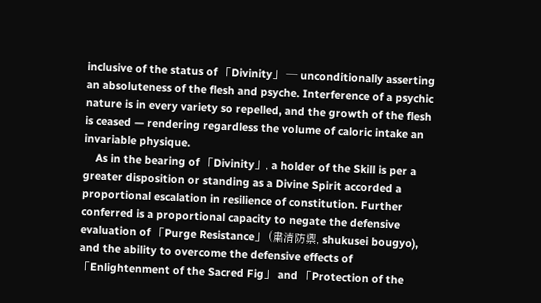inclusive of the status of 「Divinity」 — unconditionally asserting an absoluteness of the flesh and psyche. Interference of a psychic nature is in every variety so repelled, and the growth of the flesh is ceased — rendering regardless the volume of caloric intake an invariable physique.
    As in the bearing of 「Divinity」, a holder of the Skill is per a greater disposition or standing as a Divine Spirit accorded a proportional escalation in resilience of constitution. Further conferred is a proportional capacity to negate the defensive evaluation of 「Purge Resistance」 (粛清防禦, shukusei bougyo), and the ability to overcome the defensive effects of 「Enlightenment of the Sacred Fig」 and 「Protection of the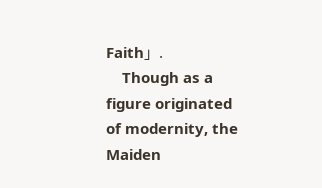Faith」.
    Though as a figure originated of modernity, the Maiden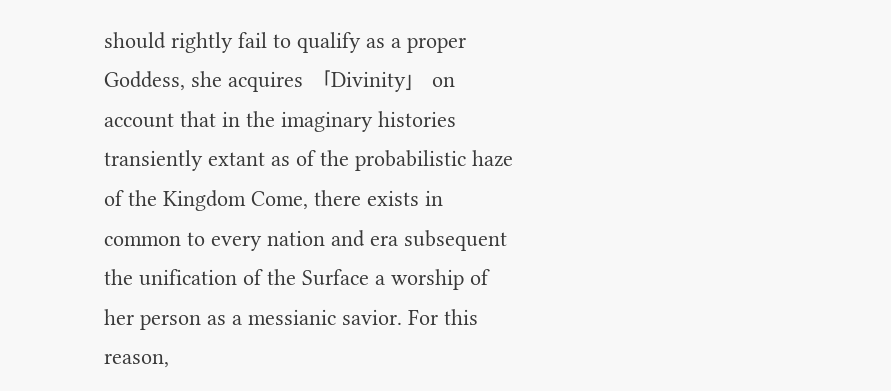should rightly fail to qualify as a proper Goddess, she acquires 「Divinity」 on account that in the imaginary histories transiently extant as of the probabilistic haze of the Kingdom Come, there exists in common to every nation and era subsequent the unification of the Surface a worship of her person as a messianic savior. For this reason,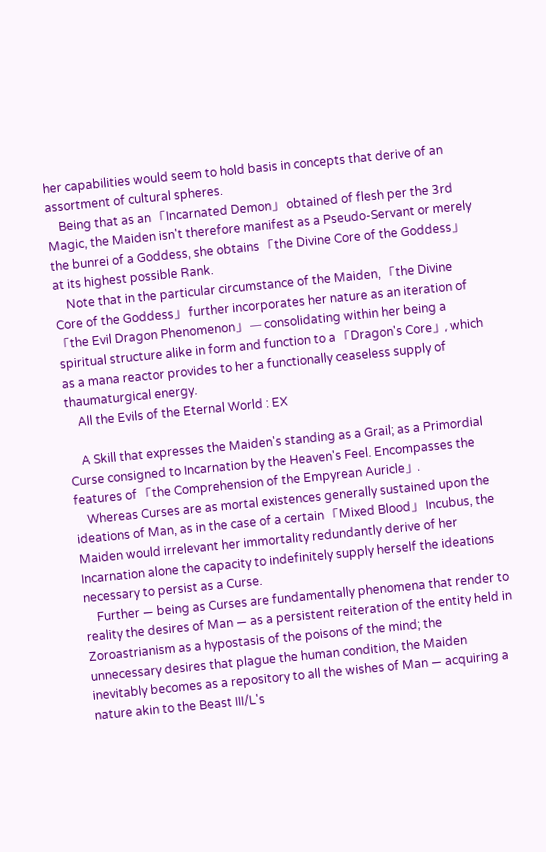her capabilities would seem to hold basis in concepts that derive of an assortment of cultural spheres.
    Being that as an 「Incarnated Demon」 obtained of flesh per the 3rd Magic, the Maiden isn't therefore manifest as a Pseudo-Servant or merely the bunrei of a Goddess, she obtains 「the Divine Core of the Goddess」 at its highest possible Rank.
    Note that in the particular circumstance of the Maiden, 「the Divine Core of the Goddess」 further incorporates her nature as an iteration of 「the Evil Dragon Phenomenon」 — consolidating within her being a spiritual structure alike in form and function to a 「Dragon's Core」, which as a mana reactor provides to her a functionally ceaseless supply of thaumaturgical energy.
    All the Evils of the Eternal World : EX

    A Skill that expresses the Maiden's standing as a Grail; as a Primordial Curse consigned to Incarnation by the Heaven's Feel. Encompasses the features of 「the Comprehension of the Empyrean Auricle」.
    Whereas Curses are as mortal existences generally sustained upon the ideations of Man, as in the case of a certain 「Mixed Blood」 Incubus, the Maiden would irrelevant her immortality redundantly derive of her Incarnation alone the capacity to indefinitely supply herself the ideations necessary to persist as a Curse.
    Further — being as Curses are fundamentally phenomena that render to reality the desires of Man — as a persistent reiteration of the entity held in Zoroastrianism as a hypostasis of the poisons of the mind; the unnecessary desires that plague the human condition, the Maiden inevitably becomes as a repository to all the wishes of Man — acquiring a nature akin to the Beast III/L's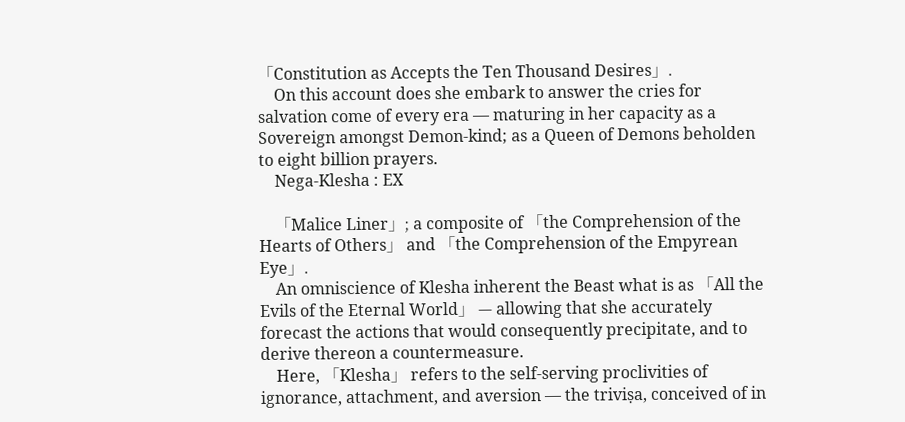「Constitution as Accepts the Ten Thousand Desires」.
    On this account does she embark to answer the cries for salvation come of every era — maturing in her capacity as a Sovereign amongst Demon-kind; as a Queen of Demons beholden to eight billion prayers.
    Nega-Klesha : EX

    「Malice Liner」; a composite of 「the Comprehension of the Hearts of Others」 and 「the Comprehension of the Empyrean Eye」.
    An omniscience of Klesha inherent the Beast what is as 「All the Evils of the Eternal World」 — allowing that she accurately forecast the actions that would consequently precipitate, and to derive thereon a countermeasure.
    Here, 「Klesha」 refers to the self-serving proclivities of ignorance, attachment, and aversion — the triviṣa, conceived of in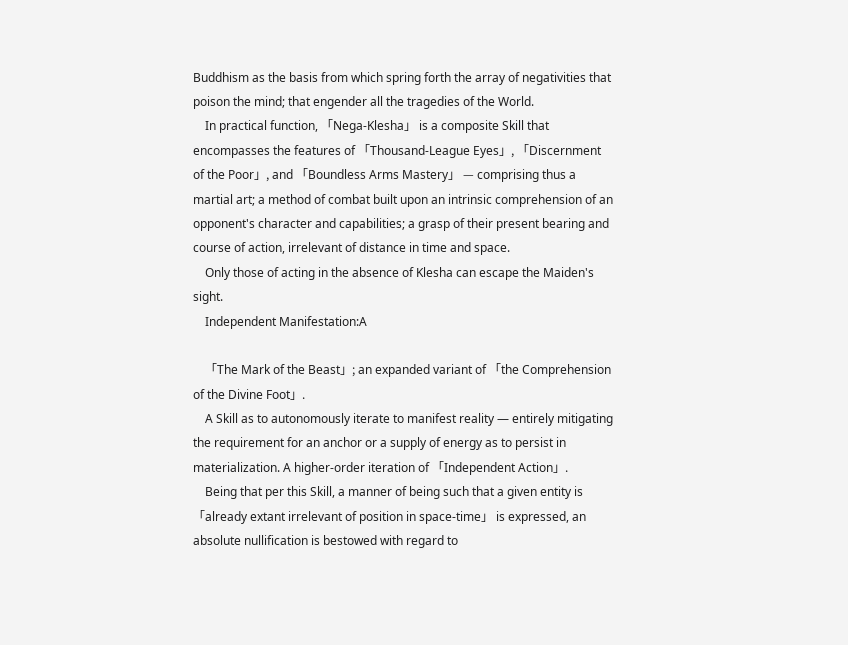Buddhism as the basis from which spring forth the array of negativities that poison the mind; that engender all the tragedies of the World.
    In practical function, 「Nega-Klesha」 is a composite Skill that encompasses the features of 「Thousand-League Eyes」, 「Discernment of the Poor」, and 「Boundless Arms Mastery」 — comprising thus a martial art; a method of combat built upon an intrinsic comprehension of an opponent's character and capabilities; a grasp of their present bearing and course of action, irrelevant of distance in time and space.
    Only those of acting in the absence of Klesha can escape the Maiden's sight.
    Independent Manifestation:A

    「The Mark of the Beast」; an expanded variant of 「the Comprehension of the Divine Foot」.
    A Skill as to autonomously iterate to manifest reality — entirely mitigating the requirement for an anchor or a supply of energy as to persist in materialization. A higher-order iteration of 「Independent Action」.
    Being that per this Skill, a manner of being such that a given entity is 「already extant irrelevant of position in space-time」 is expressed, an absolute nullification is bestowed with regard to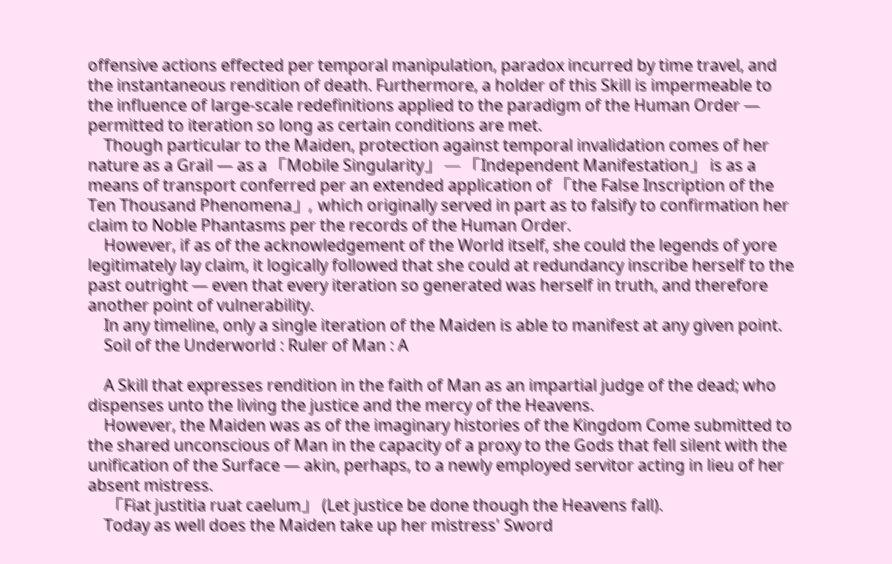offensive actions effected per temporal manipulation, paradox incurred by time travel, and the instantaneous rendition of death. Furthermore, a holder of this Skill is impermeable to the influence of large-scale redefinitions applied to the paradigm of the Human Order — permitted to iteration so long as certain conditions are met.
    Though particular to the Maiden, protection against temporal invalidation comes of her nature as a Grail — as a 「Mobile Singularity」 — 「Independent Manifestation」 is as a means of transport conferred per an extended application of 「the False Inscription of the Ten Thousand Phenomena」, which originally served in part as to falsify to confirmation her claim to Noble Phantasms per the records of the Human Order.
    However, if as of the acknowledgement of the World itself, she could the legends of yore legitimately lay claim, it logically followed that she could at redundancy inscribe herself to the past outright — even that every iteration so generated was herself in truth, and therefore another point of vulnerability.
    In any timeline, only a single iteration of the Maiden is able to manifest at any given point.
    Soil of the Underworld : Ruler of Man : A

    A Skill that expresses rendition in the faith of Man as an impartial judge of the dead; who dispenses unto the living the justice and the mercy of the Heavens.
    However, the Maiden was as of the imaginary histories of the Kingdom Come submitted to the shared unconscious of Man in the capacity of a proxy to the Gods that fell silent with the unification of the Surface — akin, perhaps, to a newly employed servitor acting in lieu of her absent mistress.
    「Fiat justitia ruat caelum」 (Let justice be done though the Heavens fall).
    Today as well does the Maiden take up her mistress' Sword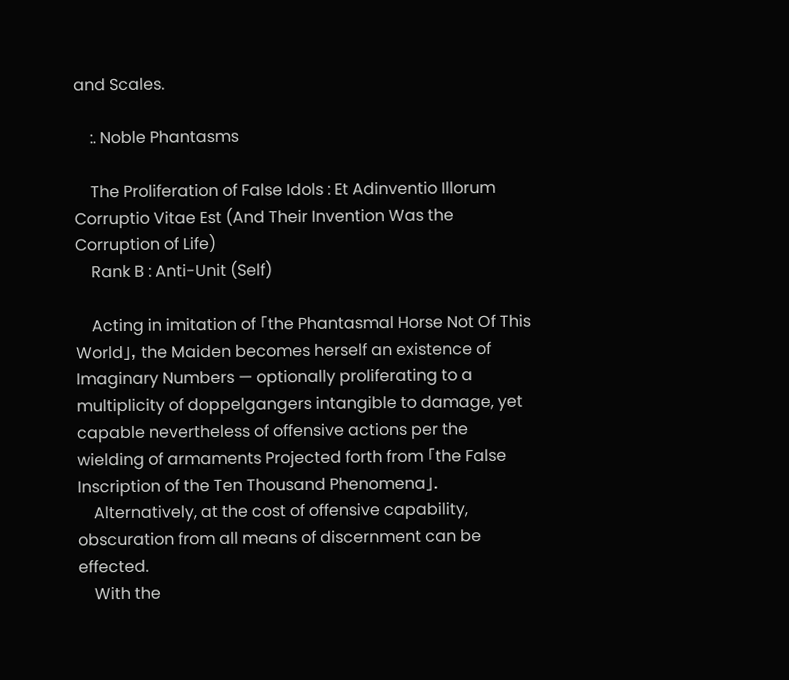and Scales.

    :. Noble Phantasms

    The Proliferation of False Idols : Et Adinventio Illorum Corruptio Vitae Est (And Their Invention Was the Corruption of Life)
    Rank B : Anti-Unit (Self)

    Acting in imitation of 「the Phantasmal Horse Not Of This World」, the Maiden becomes herself an existence of Imaginary Numbers — optionally proliferating to a multiplicity of doppelgangers intangible to damage, yet capable nevertheless of offensive actions per the wielding of armaments Projected forth from 「the False Inscription of the Ten Thousand Phenomena」.
    Alternatively, at the cost of offensive capability, obscuration from all means of discernment can be effected.
    With the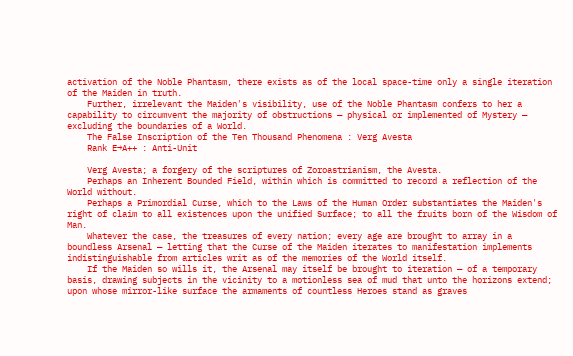activation of the Noble Phantasm, there exists as of the local space-time only a single iteration of the Maiden in truth.
    Further, irrelevant the Maiden's visibility, use of the Noble Phantasm confers to her a capability to circumvent the majority of obstructions — physical or implemented of Mystery — excluding the boundaries of a World.
    The False Inscription of the Ten Thousand Phenomena : Verg Avesta
    Rank E→A++ : Anti-Unit

    Verg Avesta; a forgery of the scriptures of Zoroastrianism, the Avesta.
    Perhaps an Inherent Bounded Field, within which is committed to record a reflection of the World without.
    Perhaps a Primordial Curse, which to the Laws of the Human Order substantiates the Maiden's right of claim to all existences upon the unified Surface; to all the fruits born of the Wisdom of Man.
    Whatever the case, the treasures of every nation; every age are brought to array in a boundless Arsenal — letting that the Curse of the Maiden iterates to manifestation implements indistinguishable from articles writ as of the memories of the World itself.
    If the Maiden so wills it, the Arsenal may itself be brought to iteration — of a temporary basis, drawing subjects in the vicinity to a motionless sea of mud that unto the horizons extend; upon whose mirror-like surface the armaments of countless Heroes stand as graves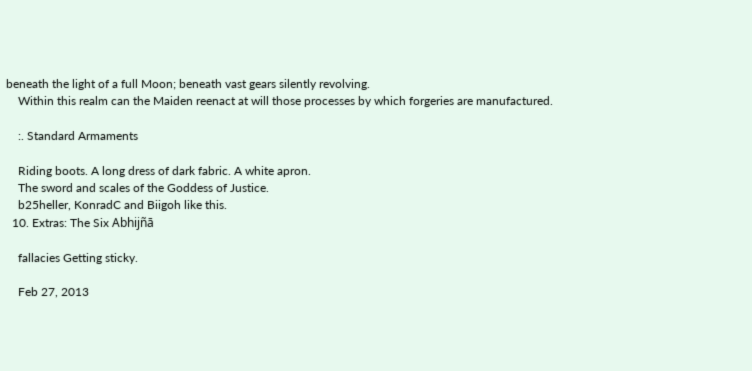beneath the light of a full Moon; beneath vast gears silently revolving.
    Within this realm can the Maiden reenact at will those processes by which forgeries are manufactured.

    :. Standard Armaments

    Riding boots. A long dress of dark fabric. A white apron.
    The sword and scales of the Goddess of Justice.
    b25heller, KonradC and Biigoh like this.
  10. Extras: The Six Abhijñā

    fallacies Getting sticky.

    Feb 27, 2013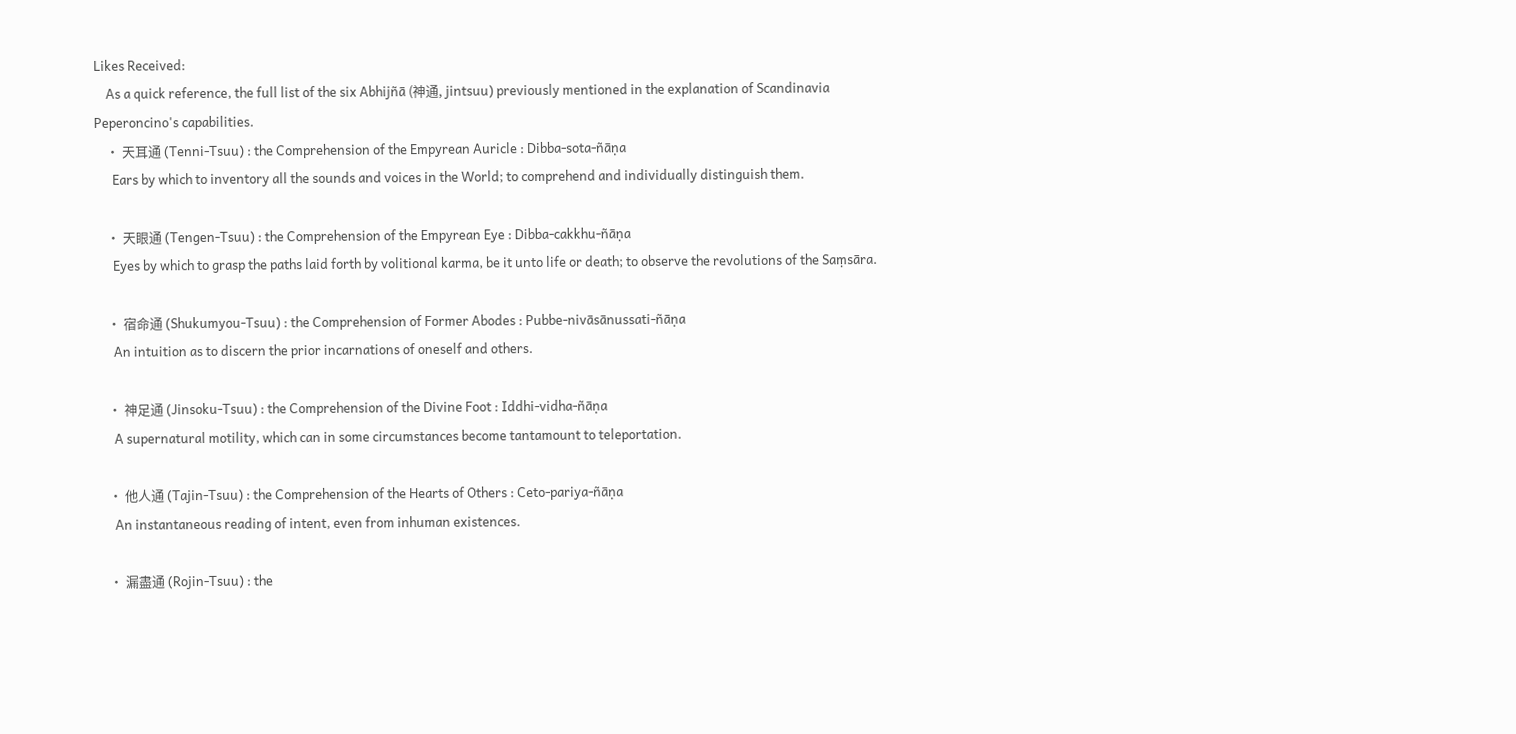Likes Received:
    As a quick reference, the full list of the six Abhijñā (神通, jintsuu) previously mentioned in the explanation of Scandinavia Peperoncino's capabilities.
    • 天耳通 (Tenni-Tsuu) : the Comprehension of the Empyrean Auricle : Dibba-sota-ñāṇa
      Ears by which to inventory all the sounds and voices in the World; to comprehend and individually distinguish them.

    • 天眼通 (Tengen-Tsuu) : the Comprehension of the Empyrean Eye : Dibba-cakkhu-ñāṇa
      Eyes by which to grasp the paths laid forth by volitional karma, be it unto life or death; to observe the revolutions of the Saṃsāra.

    • 宿命通 (Shukumyou-Tsuu) : the Comprehension of Former Abodes : Pubbe-nivāsānussati-ñāṇa
      An intuition as to discern the prior incarnations of oneself and others.

    • 神足通 (Jinsoku-Tsuu) : the Comprehension of the Divine Foot : Iddhi-vidha-ñāṇa
      A supernatural motility, which can in some circumstances become tantamount to teleportation.

    • 他人通 (Tajin-Tsuu) : the Comprehension of the Hearts of Others : Ceto-pariya-ñāṇa
      An instantaneous reading of intent, even from inhuman existences.

    • 漏盡通 (Rojin-Tsuu) : the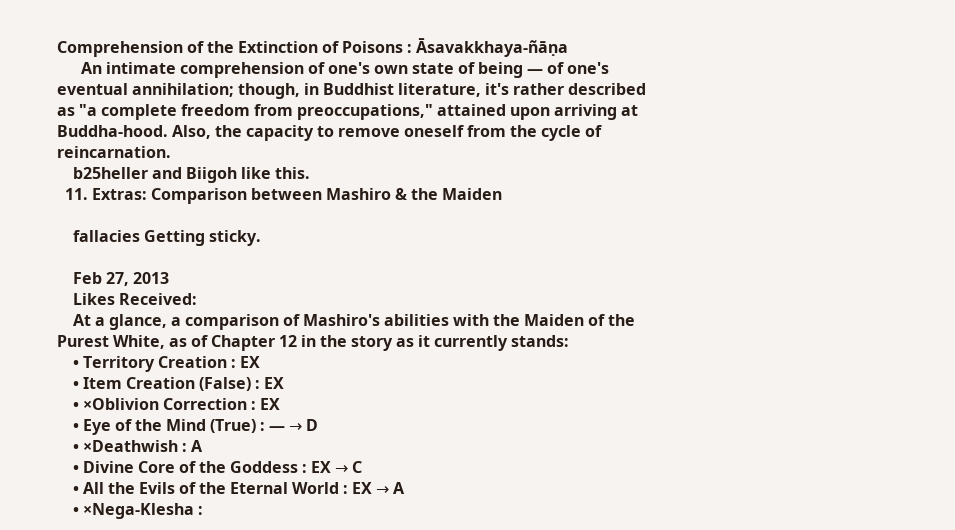Comprehension of the Extinction of Poisons : Āsavakkhaya-ñāṇa
      An intimate comprehension of one's own state of being — of one's eventual annihilation; though, in Buddhist literature, it's rather described as "a complete freedom from preoccupations," attained upon arriving at Buddha-hood. Also, the capacity to remove oneself from the cycle of reincarnation.
    b25heller and Biigoh like this.
  11. Extras: Comparison between Mashiro & the Maiden

    fallacies Getting sticky.

    Feb 27, 2013
    Likes Received:
    At a glance, a comparison of Mashiro's abilities with the Maiden of the Purest White, as of Chapter 12 in the story as it currently stands:
    • Territory Creation : EX
    • Item Creation (False) : EX
    • ×Oblivion Correction : EX
    • Eye of the Mind (True) : — → D
    • ×Deathwish : A
    • Divine Core of the Goddess : EX → C
    • All the Evils of the Eternal World : EX → A
    • ×Nega-Klesha :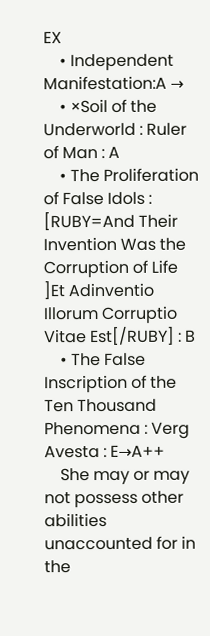EX
    • Independent Manifestation:A →
    • ×Soil of the Underworld : Ruler of Man : A
    • The Proliferation of False Idols : [RUBY=And Their Invention Was the Corruption of Life ]Et Adinventio Illorum Corruptio Vitae Est[/RUBY] : B
    • The False Inscription of the Ten Thousand Phenomena : Verg Avesta : E→A++
    She may or may not possess other abilities unaccounted for in the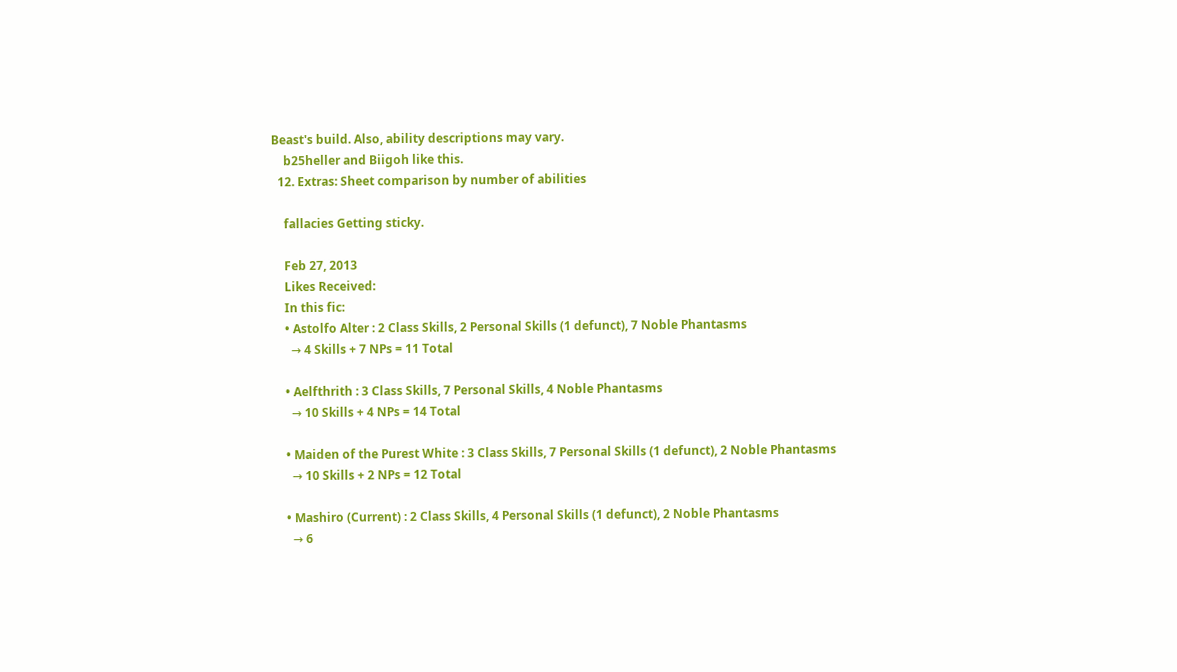Beast's build. Also, ability descriptions may vary.
    b25heller and Biigoh like this.
  12. Extras: Sheet comparison by number of abilities

    fallacies Getting sticky.

    Feb 27, 2013
    Likes Received:
    In this fic:
    • Astolfo Alter : 2 Class Skills, 2 Personal Skills (1 defunct), 7 Noble Phantasms
      → 4 Skills + 7 NPs = 11 Total

    • Aelfthrith : 3 Class Skills, 7 Personal Skills, 4 Noble Phantasms
      → 10 Skills + 4 NPs = 14 Total

    • Maiden of the Purest White : 3 Class Skills, 7 Personal Skills (1 defunct), 2 Noble Phantasms
      → 10 Skills + 2 NPs = 12 Total

    • Mashiro (Current) : 2 Class Skills, 4 Personal Skills (1 defunct), 2 Noble Phantasms
      → 6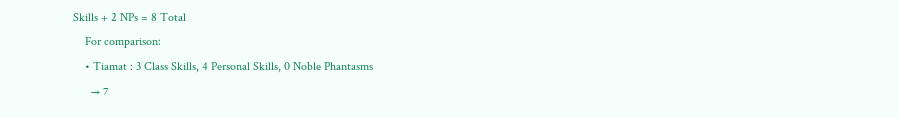Skills + 2 NPs = 8 Total
    For comparison:
    • Tiamat : 3 Class Skills, 4 Personal Skills, 0 Noble Phantasms
      → 7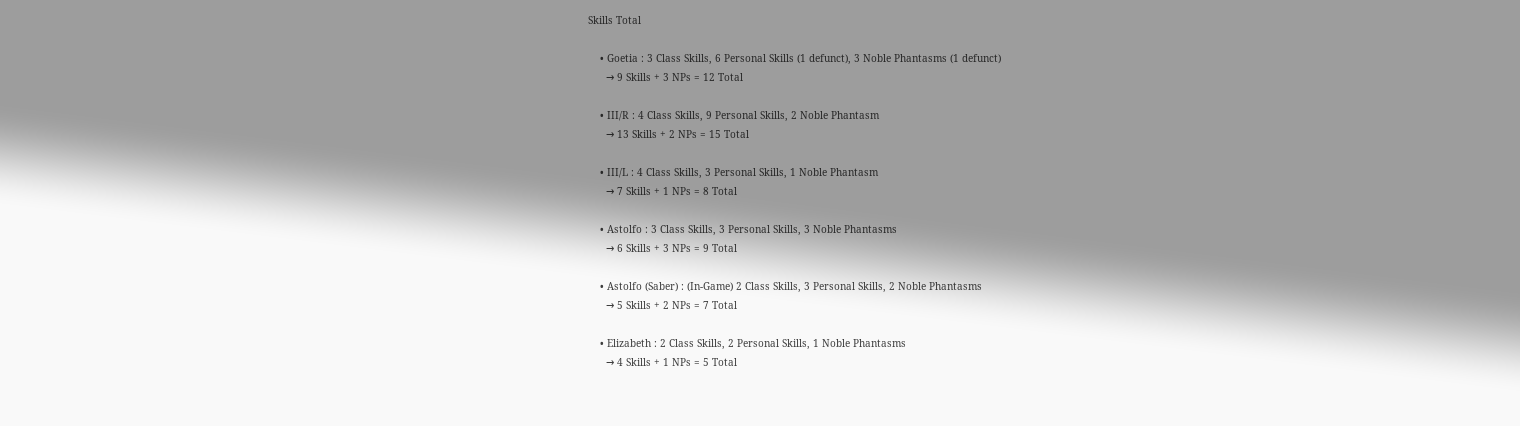Skills Total

    • Goetia : 3 Class Skills, 6 Personal Skills (1 defunct), 3 Noble Phantasms (1 defunct)
      → 9 Skills + 3 NPs = 12 Total

    • III/R : 4 Class Skills, 9 Personal Skills, 2 Noble Phantasm
      → 13 Skills + 2 NPs = 15 Total

    • III/L : 4 Class Skills, 3 Personal Skills, 1 Noble Phantasm
      → 7 Skills + 1 NPs = 8 Total

    • Astolfo : 3 Class Skills, 3 Personal Skills, 3 Noble Phantasms
      → 6 Skills + 3 NPs = 9 Total

    • Astolfo (Saber) : (In-Game) 2 Class Skills, 3 Personal Skills, 2 Noble Phantasms
      → 5 Skills + 2 NPs = 7 Total

    • Elizabeth : 2 Class Skills, 2 Personal Skills, 1 Noble Phantasms
      → 4 Skills + 1 NPs = 5 Total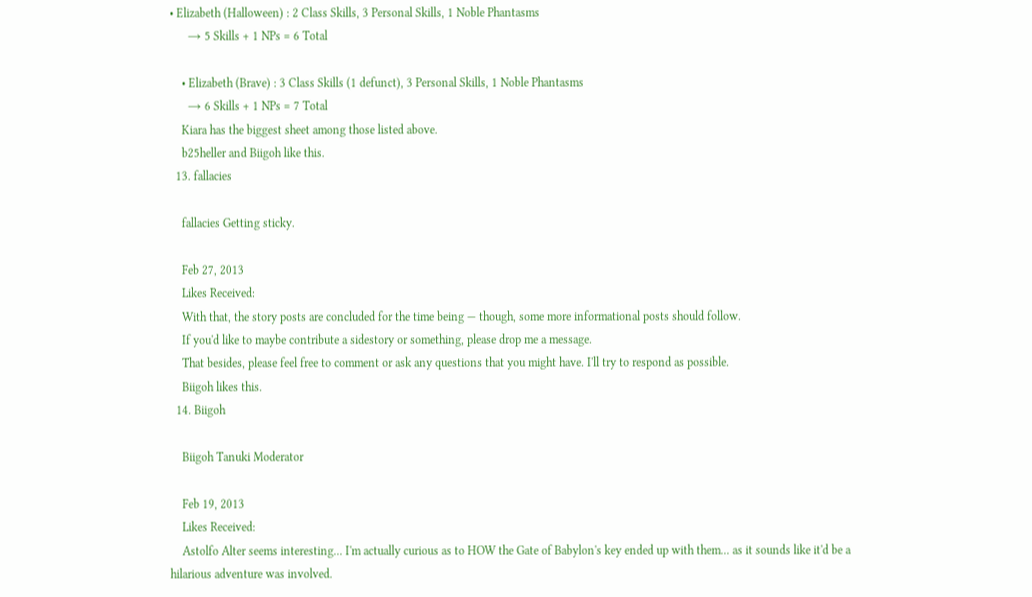• Elizabeth (Halloween) : 2 Class Skills, 3 Personal Skills, 1 Noble Phantasms
      → 5 Skills + 1 NPs = 6 Total

    • Elizabeth (Brave) : 3 Class Skills (1 defunct), 3 Personal Skills, 1 Noble Phantasms
      → 6 Skills + 1 NPs = 7 Total
    Kiara has the biggest sheet among those listed above.
    b25heller and Biigoh like this.
  13. fallacies

    fallacies Getting sticky.

    Feb 27, 2013
    Likes Received:
    With that, the story posts are concluded for the time being — though, some more informational posts should follow.
    If you'd like to maybe contribute a sidestory or something, please drop me a message.
    That besides, please feel free to comment or ask any questions that you might have. I'll try to respond as possible.
    Biigoh likes this.
  14. Biigoh

    Biigoh Tanuki Moderator

    Feb 19, 2013
    Likes Received:
    Astolfo Alter seems interesting... I'm actually curious as to HOW the Gate of Babylon's key ended up with them... as it sounds like it'd be a hilarious adventure was involved.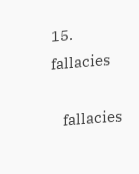15. fallacies

    fallacies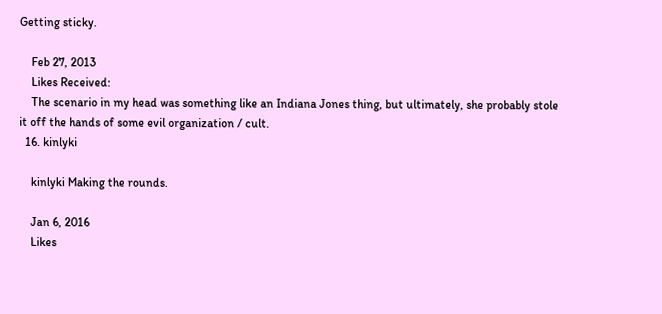Getting sticky.

    Feb 27, 2013
    Likes Received:
    The scenario in my head was something like an Indiana Jones thing, but ultimately, she probably stole it off the hands of some evil organization / cult.
  16. kinlyki

    kinlyki Making the rounds.

    Jan 6, 2016
    Likes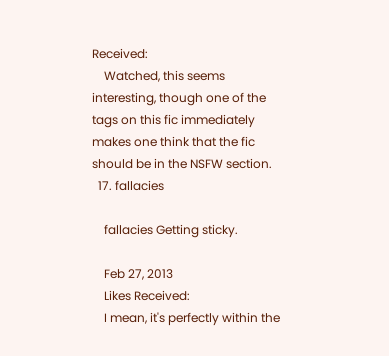Received:
    Watched, this seems interesting, though one of the tags on this fic immediately makes one think that the fic should be in the NSFW section.
  17. fallacies

    fallacies Getting sticky.

    Feb 27, 2013
    Likes Received:
    I mean, it's perfectly within the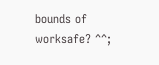bounds of worksafe? ^^;